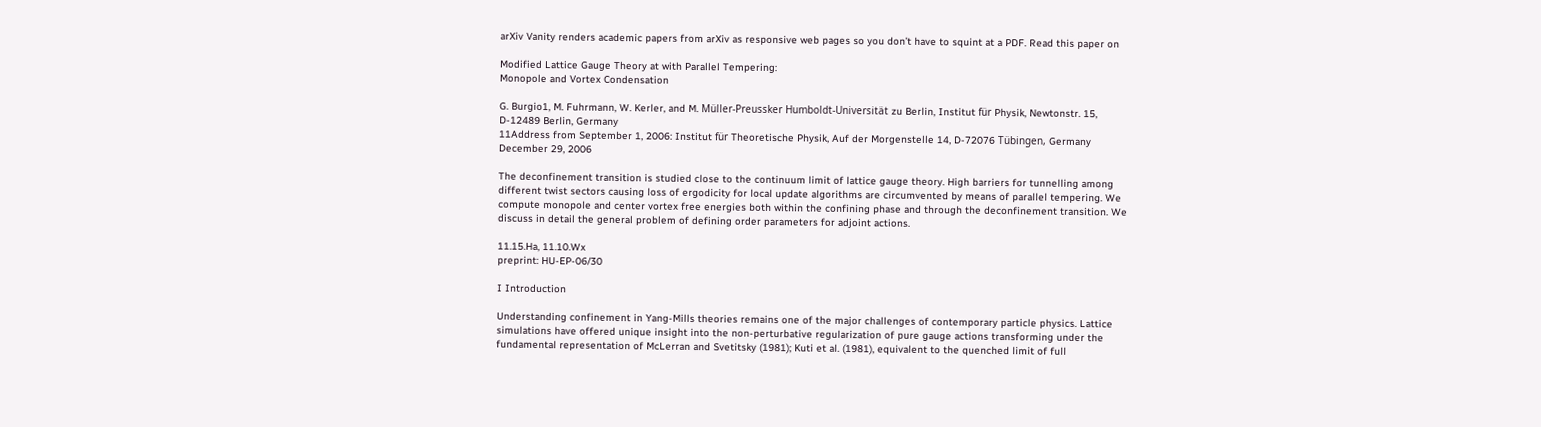arXiv Vanity renders academic papers from arXiv as responsive web pages so you don’t have to squint at a PDF. Read this paper on

Modified Lattice Gauge Theory at with Parallel Tempering:
Monopole and Vortex Condensation

G. Burgio1, M. Fuhrmann, W. Kerler, and M. Müller-Preussker Humboldt-Universität zu Berlin, Institut für Physik, Newtonstr. 15, D-12489 Berlin, Germany
11Address from September 1, 2006: Institut für Theoretische Physik, Auf der Morgenstelle 14, D-72076 Tübingen, Germany
December 29, 2006

The deconfinement transition is studied close to the continuum limit of lattice gauge theory. High barriers for tunnelling among different twist sectors causing loss of ergodicity for local update algorithms are circumvented by means of parallel tempering. We compute monopole and center vortex free energies both within the confining phase and through the deconfinement transition. We discuss in detail the general problem of defining order parameters for adjoint actions.

11.15.Ha, 11.10.Wx
preprint: HU-EP-06/30

I Introduction

Understanding confinement in Yang-Mills theories remains one of the major challenges of contemporary particle physics. Lattice simulations have offered unique insight into the non-perturbative regularization of pure gauge actions transforming under the fundamental representation of McLerran and Svetitsky (1981); Kuti et al. (1981), equivalent to the quenched limit of full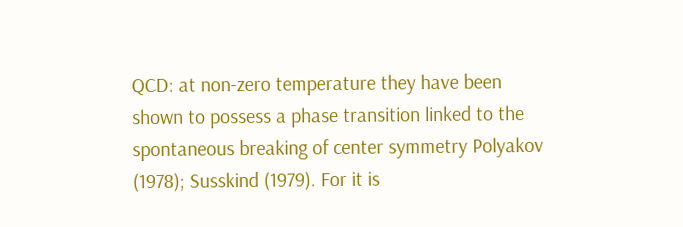QCD: at non-zero temperature they have been shown to possess a phase transition linked to the spontaneous breaking of center symmetry Polyakov (1978); Susskind (1979). For it is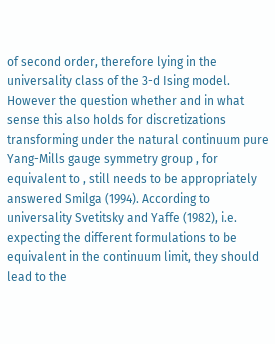of second order, therefore lying in the universality class of the 3-d Ising model. However the question whether and in what sense this also holds for discretizations transforming under the natural continuum pure Yang-Mills gauge symmetry group , for equivalent to , still needs to be appropriately answered Smilga (1994). According to universality Svetitsky and Yaffe (1982), i.e. expecting the different formulations to be equivalent in the continuum limit, they should lead to the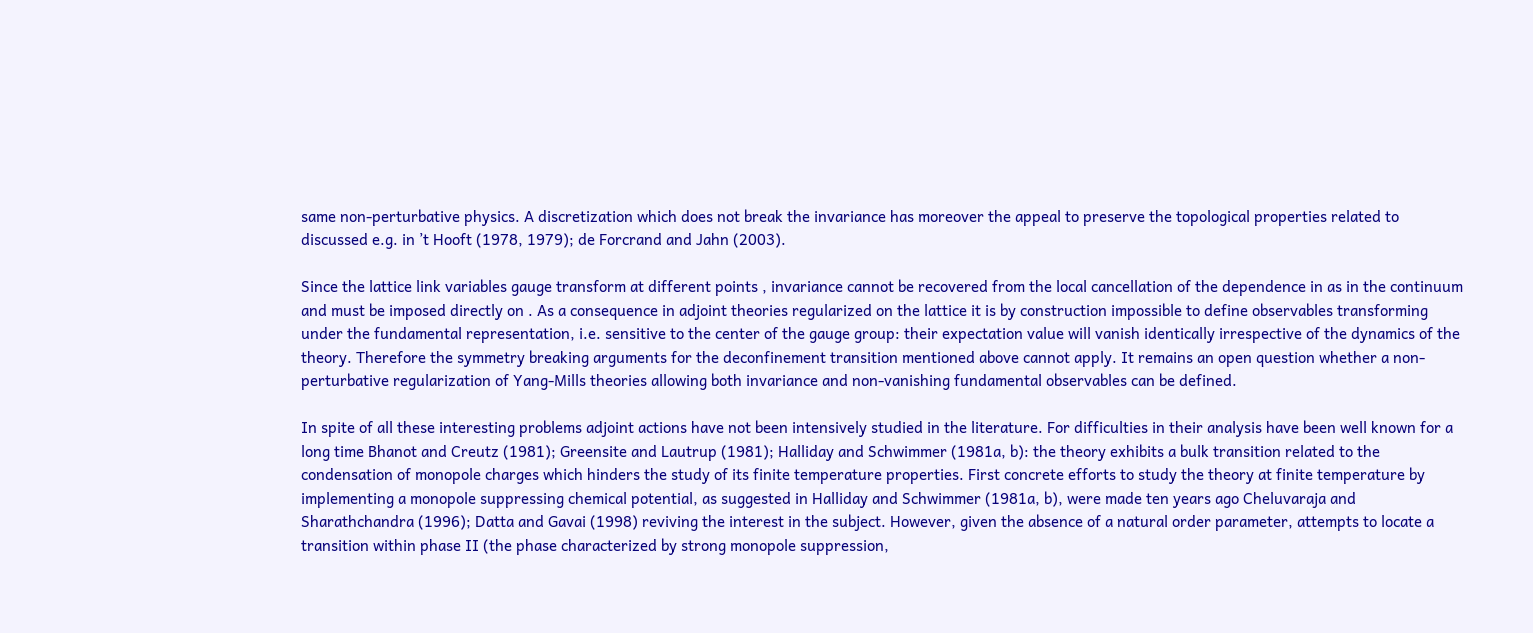same non-perturbative physics. A discretization which does not break the invariance has moreover the appeal to preserve the topological properties related to discussed e.g. in ’t Hooft (1978, 1979); de Forcrand and Jahn (2003).

Since the lattice link variables gauge transform at different points , invariance cannot be recovered from the local cancellation of the dependence in as in the continuum and must be imposed directly on . As a consequence in adjoint theories regularized on the lattice it is by construction impossible to define observables transforming under the fundamental representation, i.e. sensitive to the center of the gauge group: their expectation value will vanish identically irrespective of the dynamics of the theory. Therefore the symmetry breaking arguments for the deconfinement transition mentioned above cannot apply. It remains an open question whether a non-perturbative regularization of Yang-Mills theories allowing both invariance and non-vanishing fundamental observables can be defined.

In spite of all these interesting problems adjoint actions have not been intensively studied in the literature. For difficulties in their analysis have been well known for a long time Bhanot and Creutz (1981); Greensite and Lautrup (1981); Halliday and Schwimmer (1981a, b): the theory exhibits a bulk transition related to the condensation of monopole charges which hinders the study of its finite temperature properties. First concrete efforts to study the theory at finite temperature by implementing a monopole suppressing chemical potential, as suggested in Halliday and Schwimmer (1981a, b), were made ten years ago Cheluvaraja and Sharathchandra (1996); Datta and Gavai (1998) reviving the interest in the subject. However, given the absence of a natural order parameter, attempts to locate a transition within phase II (the phase characterized by strong monopole suppression,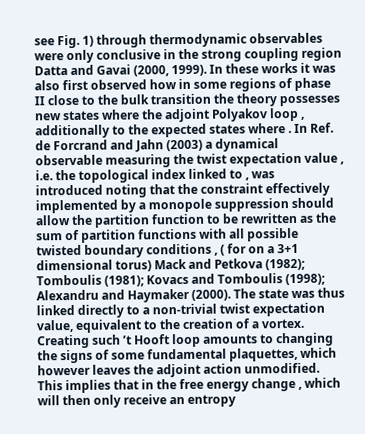see Fig. 1) through thermodynamic observables were only conclusive in the strong coupling region Datta and Gavai (2000, 1999). In these works it was also first observed how in some regions of phase II close to the bulk transition the theory possesses new states where the adjoint Polyakov loop , additionally to the expected states where . In Ref. de Forcrand and Jahn (2003) a dynamical observable measuring the twist expectation value , i.e. the topological index linked to , was introduced noting that the constraint effectively implemented by a monopole suppression should allow the partition function to be rewritten as the sum of partition functions with all possible twisted boundary conditions , ( for on a 3+1 dimensional torus) Mack and Petkova (1982); Tomboulis (1981); Kovacs and Tomboulis (1998); Alexandru and Haymaker (2000). The state was thus linked directly to a non-trivial twist expectation value, equivalent to the creation of a vortex. Creating such ’t Hooft loop amounts to changing the signs of some fundamental plaquettes, which however leaves the adjoint action unmodified. This implies that in the free energy change , which will then only receive an entropy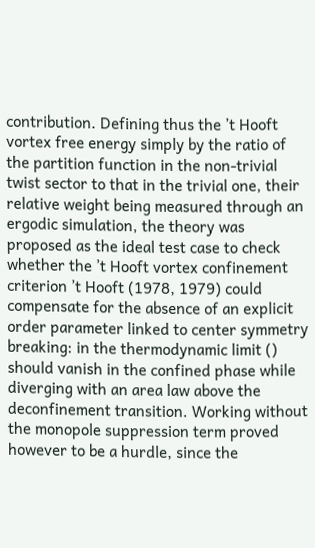contribution. Defining thus the ’t Hooft vortex free energy simply by the ratio of the partition function in the non-trivial twist sector to that in the trivial one, their relative weight being measured through an ergodic simulation, the theory was proposed as the ideal test case to check whether the ’t Hooft vortex confinement criterion ’t Hooft (1978, 1979) could compensate for the absence of an explicit order parameter linked to center symmetry breaking: in the thermodynamic limit () should vanish in the confined phase while diverging with an area law above the deconfinement transition. Working without the monopole suppression term proved however to be a hurdle, since the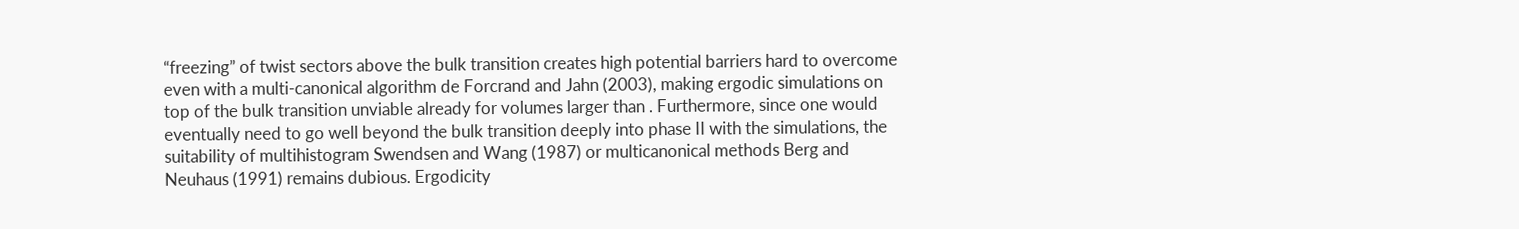“freezing” of twist sectors above the bulk transition creates high potential barriers hard to overcome even with a multi-canonical algorithm de Forcrand and Jahn (2003), making ergodic simulations on top of the bulk transition unviable already for volumes larger than . Furthermore, since one would eventually need to go well beyond the bulk transition deeply into phase II with the simulations, the suitability of multihistogram Swendsen and Wang (1987) or multicanonical methods Berg and Neuhaus (1991) remains dubious. Ergodicity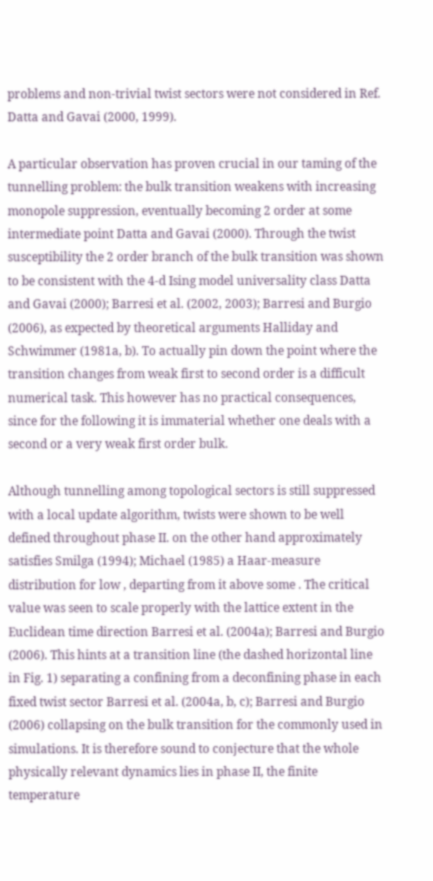problems and non-trivial twist sectors were not considered in Ref. Datta and Gavai (2000, 1999).

A particular observation has proven crucial in our taming of the tunnelling problem: the bulk transition weakens with increasing monopole suppression, eventually becoming 2 order at some intermediate point Datta and Gavai (2000). Through the twist susceptibility the 2 order branch of the bulk transition was shown to be consistent with the 4-d Ising model universality class Datta and Gavai (2000); Barresi et al. (2002, 2003); Barresi and Burgio (2006), as expected by theoretical arguments Halliday and Schwimmer (1981a, b). To actually pin down the point where the transition changes from weak first to second order is a difficult numerical task. This however has no practical consequences, since for the following it is immaterial whether one deals with a second or a very weak first order bulk.

Although tunnelling among topological sectors is still suppressed with a local update algorithm, twists were shown to be well defined throughout phase II. on the other hand approximately satisfies Smilga (1994); Michael (1985) a Haar-measure distribution for low , departing from it above some . The critical value was seen to scale properly with the lattice extent in the Euclidean time direction Barresi et al. (2004a); Barresi and Burgio (2006). This hints at a transition line (the dashed horizontal line in Fig. 1) separating a confining from a deconfining phase in each fixed twist sector Barresi et al. (2004a, b, c); Barresi and Burgio (2006) collapsing on the bulk transition for the commonly used in simulations. It is therefore sound to conjecture that the whole physically relevant dynamics lies in phase II, the finite temperature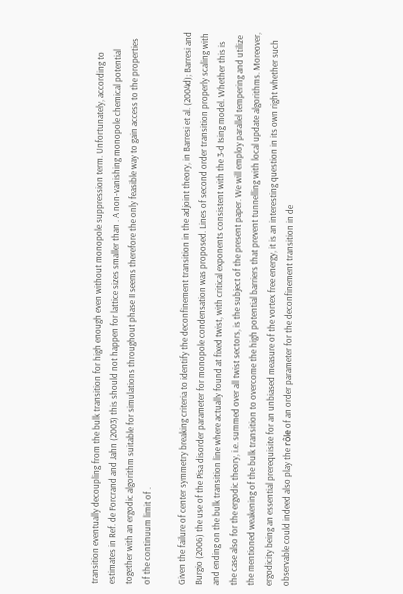transition eventually decoupling from the bulk transition for high enough even without monopole suppression term. Unfortunately, according to estimates in Ref. de Forcrand and Jahn (2003) this should not happen for lattice sizes smaller than . A non-vanishing monopole chemical potential together with an ergodic algorithm suitable for simulations throughout phase II seems therefore the only feasible way to gain access to the properties of the continuum limit of .

Given the failure of center symmetry breaking criteria to identify the deconfinement transition in the adjoint theory, in Barresi et al. (2004d); Barresi and Burgio (2006) the use of the Pisa disorder parameter for monopole condensation was proposed. Lines of second order transition properly scaling with and ending on the bulk transition line where actually found at fixed twist, with critical exponents consistent with the 3-d Ising model. Whether this is the case also for the ergodic theory, i.e. summed over all twist sectors, is the subject of the present paper. We will employ parallel tempering and utilize the mentioned weakening of the bulk transition to overcome the high potential barriers that prevent tunnelling with local update algorithms. Moreover, ergodicity being an essential prerequisite for an unbiased measure of the vortex free energy, it is an interesting question in its own right whether such observable could indeed also play the rôle of an order parameter for the deconfinement transition in de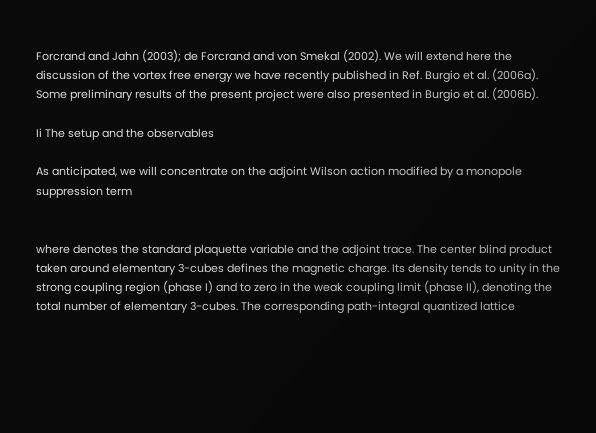Forcrand and Jahn (2003); de Forcrand and von Smekal (2002). We will extend here the discussion of the vortex free energy we have recently published in Ref. Burgio et al. (2006a). Some preliminary results of the present project were also presented in Burgio et al. (2006b).

Ii The setup and the observables

As anticipated, we will concentrate on the adjoint Wilson action modified by a monopole suppression term


where denotes the standard plaquette variable and the adjoint trace. The center blind product taken around elementary 3-cubes defines the magnetic charge. Its density tends to unity in the strong coupling region (phase I) and to zero in the weak coupling limit (phase II), denoting the total number of elementary 3-cubes. The corresponding path-integral quantized lattice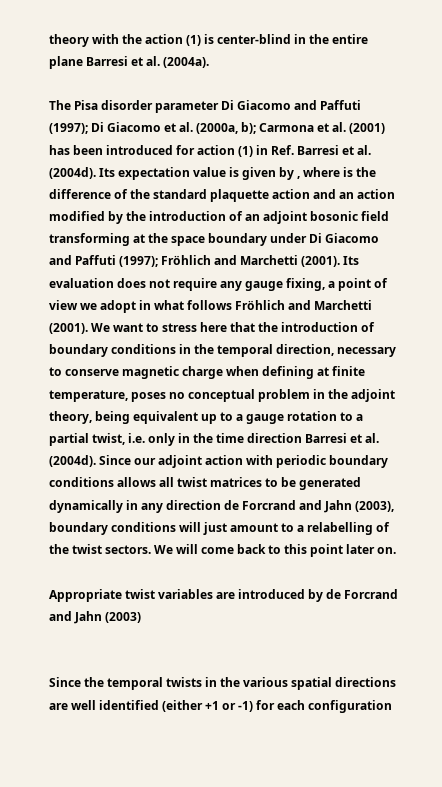theory with the action (1) is center-blind in the entire plane Barresi et al. (2004a).

The Pisa disorder parameter Di Giacomo and Paffuti (1997); Di Giacomo et al. (2000a, b); Carmona et al. (2001) has been introduced for action (1) in Ref. Barresi et al. (2004d). Its expectation value is given by , where is the difference of the standard plaquette action and an action modified by the introduction of an adjoint bosonic field transforming at the space boundary under Di Giacomo and Paffuti (1997); Fröhlich and Marchetti (2001). Its evaluation does not require any gauge fixing, a point of view we adopt in what follows Fröhlich and Marchetti (2001). We want to stress here that the introduction of boundary conditions in the temporal direction, necessary to conserve magnetic charge when defining at finite temperature, poses no conceptual problem in the adjoint theory, being equivalent up to a gauge rotation to a partial twist, i.e. only in the time direction Barresi et al. (2004d). Since our adjoint action with periodic boundary conditions allows all twist matrices to be generated dynamically in any direction de Forcrand and Jahn (2003), boundary conditions will just amount to a relabelling of the twist sectors. We will come back to this point later on.

Appropriate twist variables are introduced by de Forcrand and Jahn (2003)


Since the temporal twists in the various spatial directions are well identified (either +1 or -1) for each configuration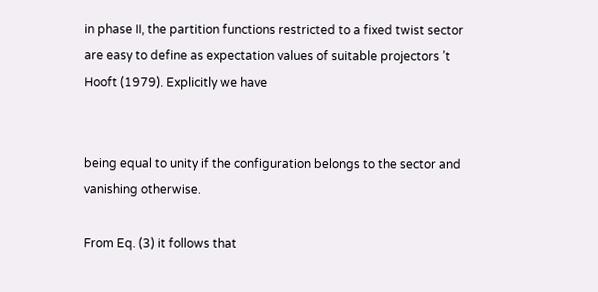in phase II, the partition functions restricted to a fixed twist sector are easy to define as expectation values of suitable projectors ’t Hooft (1979). Explicitly we have


being equal to unity if the configuration belongs to the sector and vanishing otherwise.

From Eq. (3) it follows that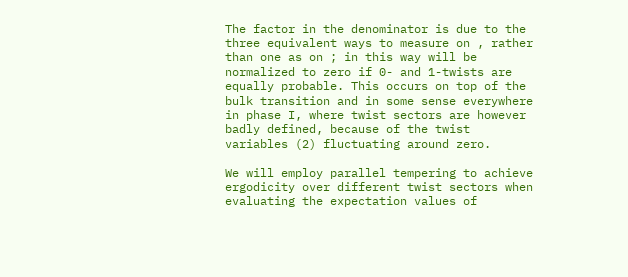The factor in the denominator is due to the three equivalent ways to measure on , rather than one as on ; in this way will be normalized to zero if 0- and 1-twists are equally probable. This occurs on top of the bulk transition and in some sense everywhere in phase I, where twist sectors are however badly defined, because of the twist variables (2) fluctuating around zero.

We will employ parallel tempering to achieve ergodicity over different twist sectors when evaluating the expectation values of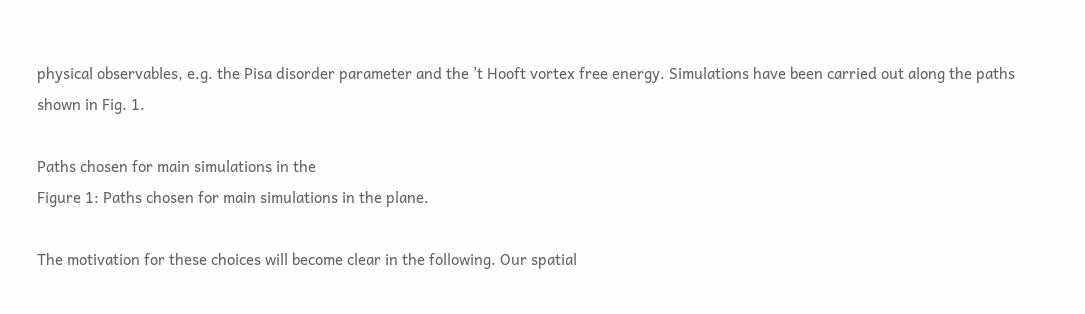physical observables, e.g. the Pisa disorder parameter and the ’t Hooft vortex free energy. Simulations have been carried out along the paths shown in Fig. 1.

Paths chosen for main simulations in the
Figure 1: Paths chosen for main simulations in the plane.

The motivation for these choices will become clear in the following. Our spatial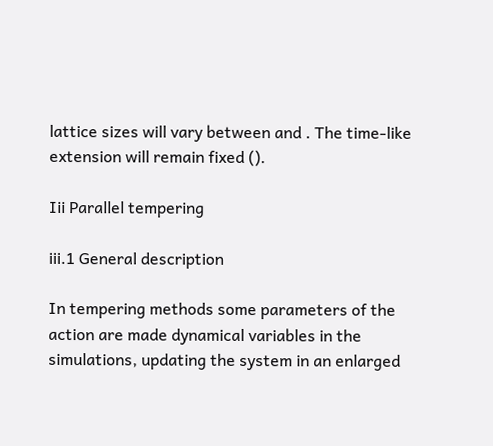lattice sizes will vary between and . The time-like extension will remain fixed ().

Iii Parallel tempering

iii.1 General description

In tempering methods some parameters of the action are made dynamical variables in the simulations, updating the system in an enlarged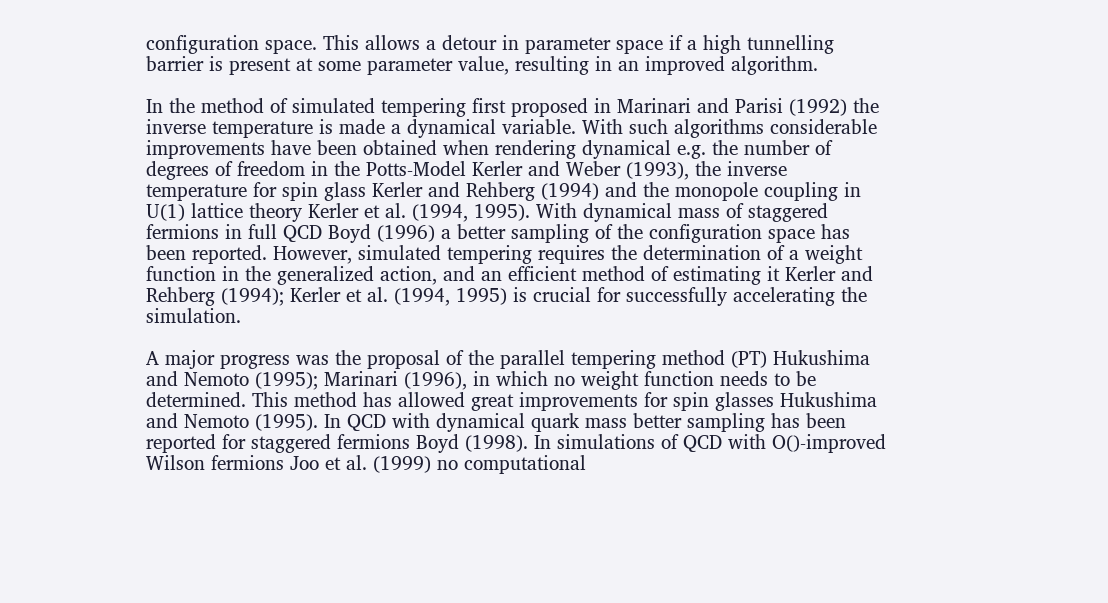configuration space. This allows a detour in parameter space if a high tunnelling barrier is present at some parameter value, resulting in an improved algorithm.

In the method of simulated tempering first proposed in Marinari and Parisi (1992) the inverse temperature is made a dynamical variable. With such algorithms considerable improvements have been obtained when rendering dynamical e.g. the number of degrees of freedom in the Potts-Model Kerler and Weber (1993), the inverse temperature for spin glass Kerler and Rehberg (1994) and the monopole coupling in U(1) lattice theory Kerler et al. (1994, 1995). With dynamical mass of staggered fermions in full QCD Boyd (1996) a better sampling of the configuration space has been reported. However, simulated tempering requires the determination of a weight function in the generalized action, and an efficient method of estimating it Kerler and Rehberg (1994); Kerler et al. (1994, 1995) is crucial for successfully accelerating the simulation.

A major progress was the proposal of the parallel tempering method (PT) Hukushima and Nemoto (1995); Marinari (1996), in which no weight function needs to be determined. This method has allowed great improvements for spin glasses Hukushima and Nemoto (1995). In QCD with dynamical quark mass better sampling has been reported for staggered fermions Boyd (1998). In simulations of QCD with O()-improved Wilson fermions Joo et al. (1999) no computational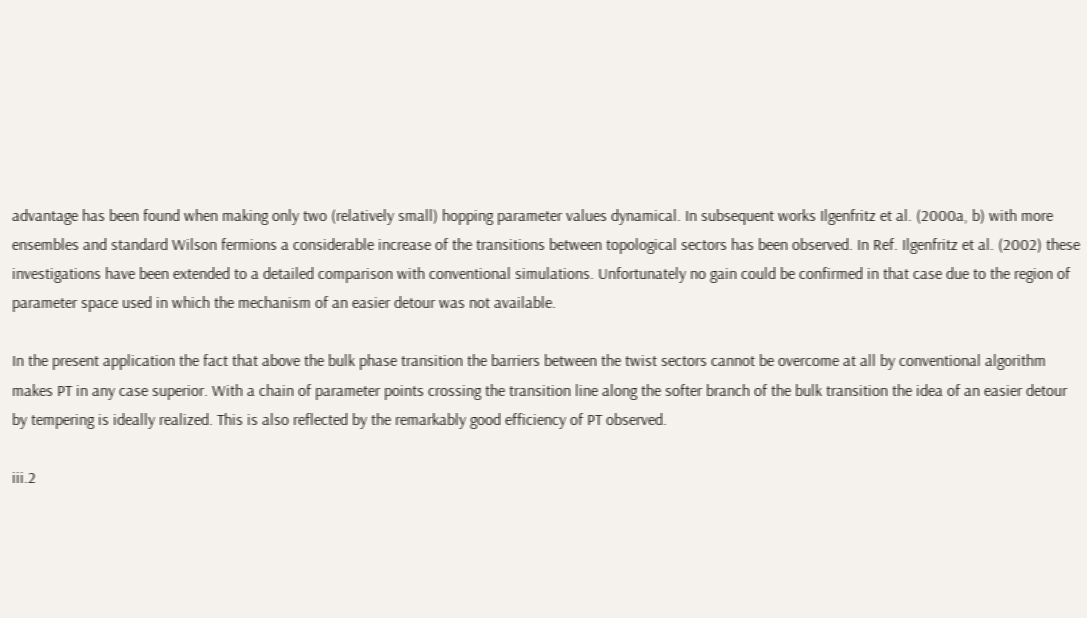advantage has been found when making only two (relatively small) hopping parameter values dynamical. In subsequent works Ilgenfritz et al. (2000a, b) with more ensembles and standard Wilson fermions a considerable increase of the transitions between topological sectors has been observed. In Ref. Ilgenfritz et al. (2002) these investigations have been extended to a detailed comparison with conventional simulations. Unfortunately no gain could be confirmed in that case due to the region of parameter space used in which the mechanism of an easier detour was not available.

In the present application the fact that above the bulk phase transition the barriers between the twist sectors cannot be overcome at all by conventional algorithm makes PT in any case superior. With a chain of parameter points crossing the transition line along the softer branch of the bulk transition the idea of an easier detour by tempering is ideally realized. This is also reflected by the remarkably good efficiency of PT observed.

iii.2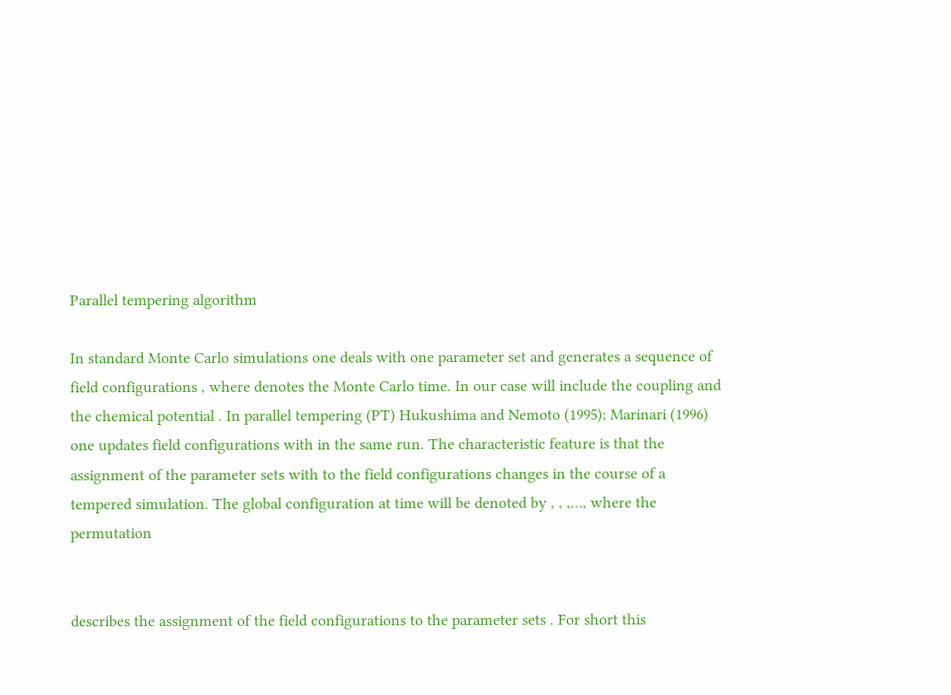Parallel tempering algorithm

In standard Monte Carlo simulations one deals with one parameter set and generates a sequence of field configurations , where denotes the Monte Carlo time. In our case will include the coupling and the chemical potential . In parallel tempering (PT) Hukushima and Nemoto (1995); Marinari (1996) one updates field configurations with in the same run. The characteristic feature is that the assignment of the parameter sets with to the field configurations changes in the course of a tempered simulation. The global configuration at time will be denoted by , , ,…, where the permutation


describes the assignment of the field configurations to the parameter sets . For short this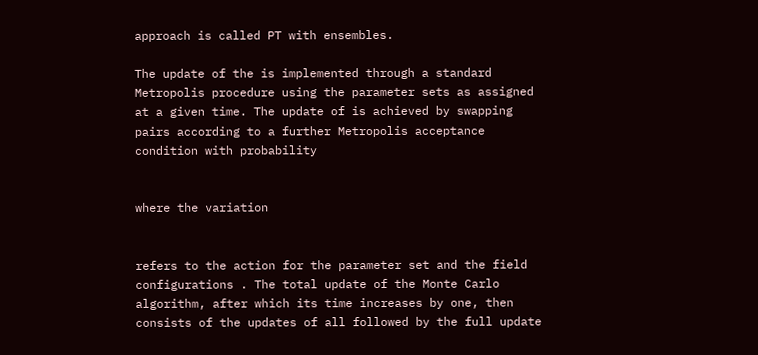approach is called PT with ensembles.

The update of the is implemented through a standard Metropolis procedure using the parameter sets as assigned at a given time. The update of is achieved by swapping pairs according to a further Metropolis acceptance condition with probability


where the variation


refers to the action for the parameter set and the field configurations . The total update of the Monte Carlo algorithm, after which its time increases by one, then consists of the updates of all followed by the full update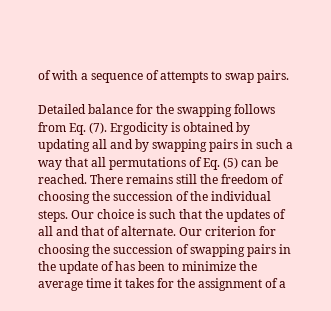of with a sequence of attempts to swap pairs.

Detailed balance for the swapping follows from Eq. (7). Ergodicity is obtained by updating all and by swapping pairs in such a way that all permutations of Eq. (5) can be reached. There remains still the freedom of choosing the succession of the individual steps. Our choice is such that the updates of all and that of alternate. Our criterion for choosing the succession of swapping pairs in the update of has been to minimize the average time it takes for the assignment of a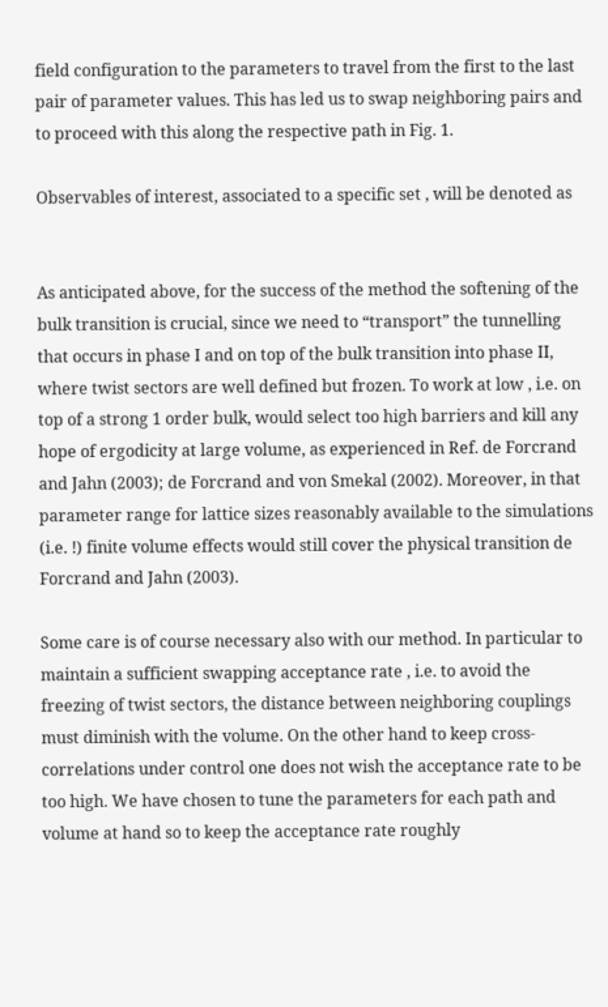field configuration to the parameters to travel from the first to the last pair of parameter values. This has led us to swap neighboring pairs and to proceed with this along the respective path in Fig. 1.

Observables of interest, associated to a specific set , will be denoted as


As anticipated above, for the success of the method the softening of the bulk transition is crucial, since we need to “transport” the tunnelling that occurs in phase I and on top of the bulk transition into phase II, where twist sectors are well defined but frozen. To work at low , i.e. on top of a strong 1 order bulk, would select too high barriers and kill any hope of ergodicity at large volume, as experienced in Ref. de Forcrand and Jahn (2003); de Forcrand and von Smekal (2002). Moreover, in that parameter range for lattice sizes reasonably available to the simulations (i.e. !) finite volume effects would still cover the physical transition de Forcrand and Jahn (2003).

Some care is of course necessary also with our method. In particular to maintain a sufficient swapping acceptance rate , i.e. to avoid the freezing of twist sectors, the distance between neighboring couplings must diminish with the volume. On the other hand to keep cross-correlations under control one does not wish the acceptance rate to be too high. We have chosen to tune the parameters for each path and volume at hand so to keep the acceptance rate roughly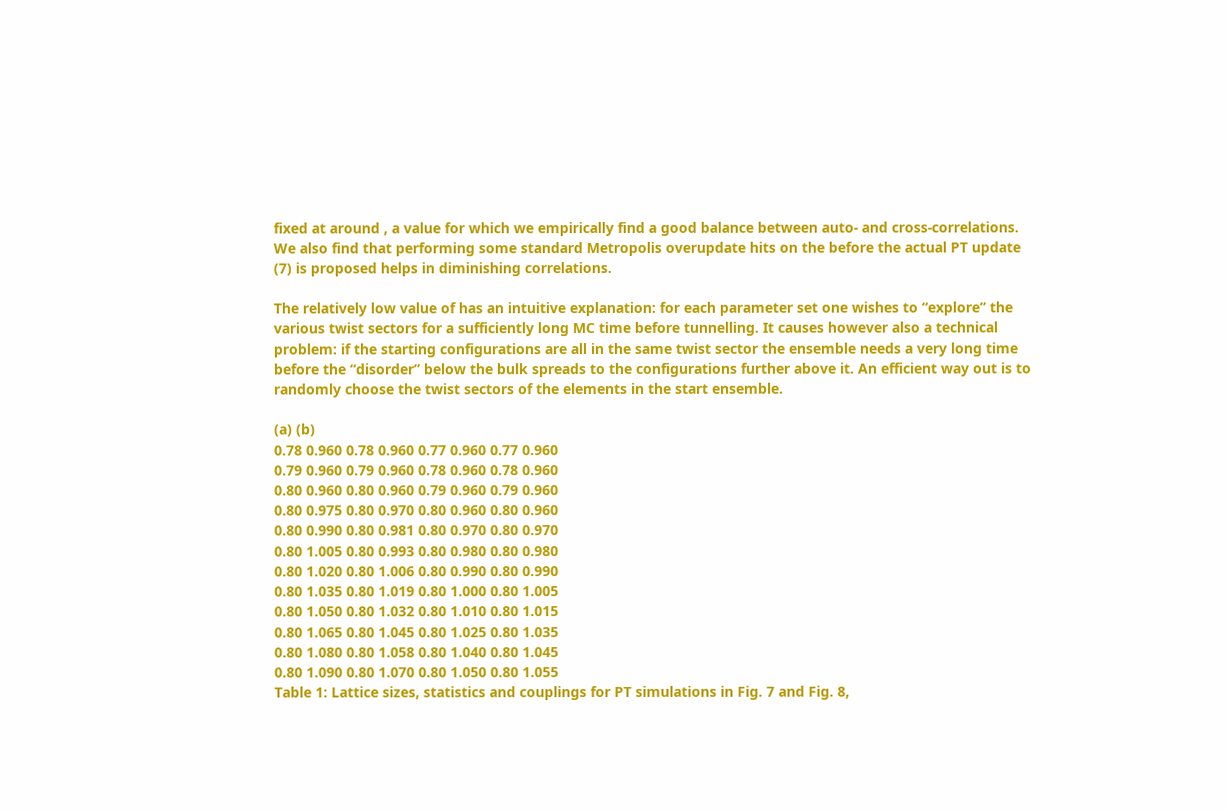fixed at around , a value for which we empirically find a good balance between auto- and cross-correlations. We also find that performing some standard Metropolis overupdate hits on the before the actual PT update (7) is proposed helps in diminishing correlations.

The relatively low value of has an intuitive explanation: for each parameter set one wishes to “explore” the various twist sectors for a sufficiently long MC time before tunnelling. It causes however also a technical problem: if the starting configurations are all in the same twist sector the ensemble needs a very long time before the “disorder” below the bulk spreads to the configurations further above it. An efficient way out is to randomly choose the twist sectors of the elements in the start ensemble.

(a) (b)
0.78 0.960 0.78 0.960 0.77 0.960 0.77 0.960
0.79 0.960 0.79 0.960 0.78 0.960 0.78 0.960
0.80 0.960 0.80 0.960 0.79 0.960 0.79 0.960
0.80 0.975 0.80 0.970 0.80 0.960 0.80 0.960
0.80 0.990 0.80 0.981 0.80 0.970 0.80 0.970
0.80 1.005 0.80 0.993 0.80 0.980 0.80 0.980
0.80 1.020 0.80 1.006 0.80 0.990 0.80 0.990
0.80 1.035 0.80 1.019 0.80 1.000 0.80 1.005
0.80 1.050 0.80 1.032 0.80 1.010 0.80 1.015
0.80 1.065 0.80 1.045 0.80 1.025 0.80 1.035
0.80 1.080 0.80 1.058 0.80 1.040 0.80 1.045
0.80 1.090 0.80 1.070 0.80 1.050 0.80 1.055
Table 1: Lattice sizes, statistics and couplings for PT simulations in Fig. 7 and Fig. 8,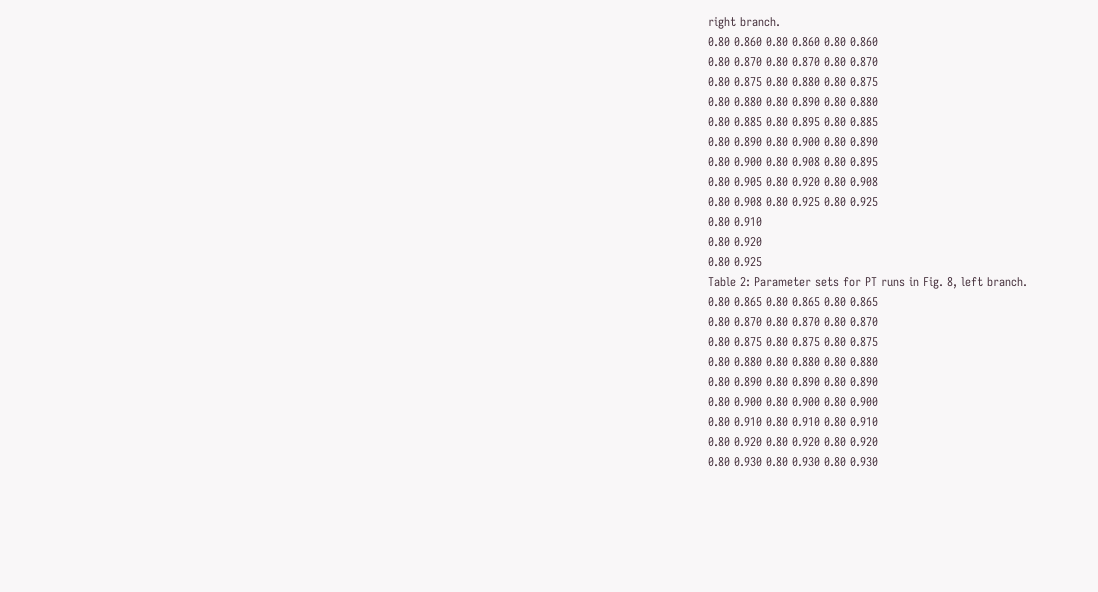right branch.
0.80 0.860 0.80 0.860 0.80 0.860
0.80 0.870 0.80 0.870 0.80 0.870
0.80 0.875 0.80 0.880 0.80 0.875
0.80 0.880 0.80 0.890 0.80 0.880
0.80 0.885 0.80 0.895 0.80 0.885
0.80 0.890 0.80 0.900 0.80 0.890
0.80 0.900 0.80 0.908 0.80 0.895
0.80 0.905 0.80 0.920 0.80 0.908
0.80 0.908 0.80 0.925 0.80 0.925
0.80 0.910
0.80 0.920
0.80 0.925
Table 2: Parameter sets for PT runs in Fig. 8, left branch.
0.80 0.865 0.80 0.865 0.80 0.865
0.80 0.870 0.80 0.870 0.80 0.870
0.80 0.875 0.80 0.875 0.80 0.875
0.80 0.880 0.80 0.880 0.80 0.880
0.80 0.890 0.80 0.890 0.80 0.890
0.80 0.900 0.80 0.900 0.80 0.900
0.80 0.910 0.80 0.910 0.80 0.910
0.80 0.920 0.80 0.920 0.80 0.920
0.80 0.930 0.80 0.930 0.80 0.930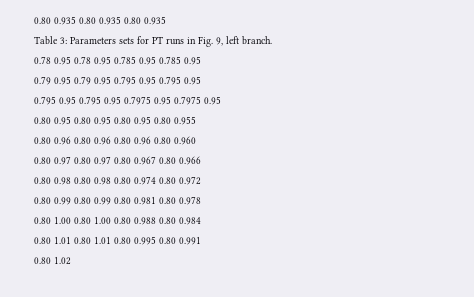0.80 0.935 0.80 0.935 0.80 0.935
Table 3: Parameters sets for PT runs in Fig. 9, left branch.
0.78 0.95 0.78 0.95 0.785 0.95 0.785 0.95
0.79 0.95 0.79 0.95 0.795 0.95 0.795 0.95
0.795 0.95 0.795 0.95 0.7975 0.95 0.7975 0.95
0.80 0.95 0.80 0.95 0.80 0.95 0.80 0.955
0.80 0.96 0.80 0.96 0.80 0.96 0.80 0.960
0.80 0.97 0.80 0.97 0.80 0.967 0.80 0.966
0.80 0.98 0.80 0.98 0.80 0.974 0.80 0.972
0.80 0.99 0.80 0.99 0.80 0.981 0.80 0.978
0.80 1.00 0.80 1.00 0.80 0.988 0.80 0.984
0.80 1.01 0.80 1.01 0.80 0.995 0.80 0.991
0.80 1.02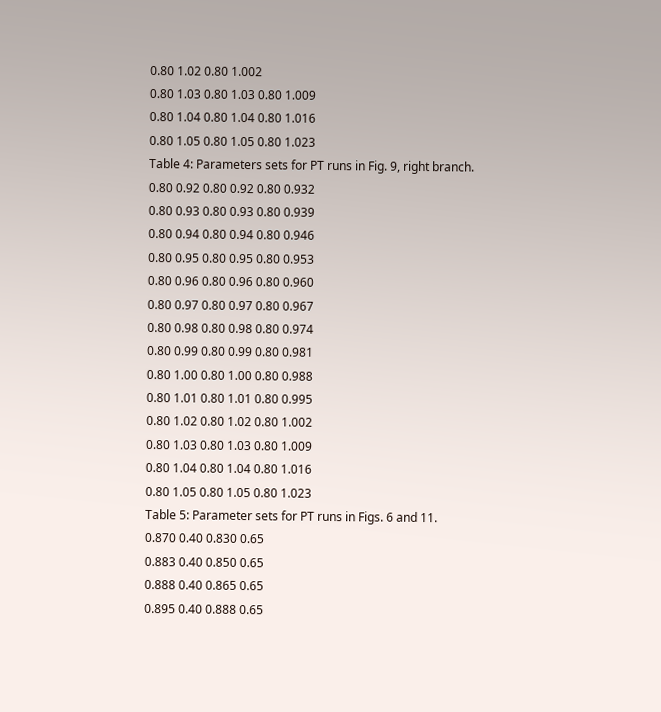0.80 1.02 0.80 1.002
0.80 1.03 0.80 1.03 0.80 1.009
0.80 1.04 0.80 1.04 0.80 1.016
0.80 1.05 0.80 1.05 0.80 1.023
Table 4: Parameters sets for PT runs in Fig. 9, right branch.
0.80 0.92 0.80 0.92 0.80 0.932
0.80 0.93 0.80 0.93 0.80 0.939
0.80 0.94 0.80 0.94 0.80 0.946
0.80 0.95 0.80 0.95 0.80 0.953
0.80 0.96 0.80 0.96 0.80 0.960
0.80 0.97 0.80 0.97 0.80 0.967
0.80 0.98 0.80 0.98 0.80 0.974
0.80 0.99 0.80 0.99 0.80 0.981
0.80 1.00 0.80 1.00 0.80 0.988
0.80 1.01 0.80 1.01 0.80 0.995
0.80 1.02 0.80 1.02 0.80 1.002
0.80 1.03 0.80 1.03 0.80 1.009
0.80 1.04 0.80 1.04 0.80 1.016
0.80 1.05 0.80 1.05 0.80 1.023
Table 5: Parameter sets for PT runs in Figs. 6 and 11.
0.870 0.40 0.830 0.65
0.883 0.40 0.850 0.65
0.888 0.40 0.865 0.65
0.895 0.40 0.888 0.65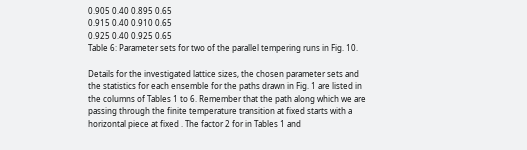0.905 0.40 0.895 0.65
0.915 0.40 0.910 0.65
0.925 0.40 0.925 0.65
Table 6: Parameter sets for two of the parallel tempering runs in Fig. 10.

Details for the investigated lattice sizes, the chosen parameter sets and the statistics for each ensemble for the paths drawn in Fig. 1 are listed in the columns of Tables 1 to 6. Remember that the path along which we are passing through the finite temperature transition at fixed starts with a horizontal piece at fixed . The factor 2 for in Tables 1 and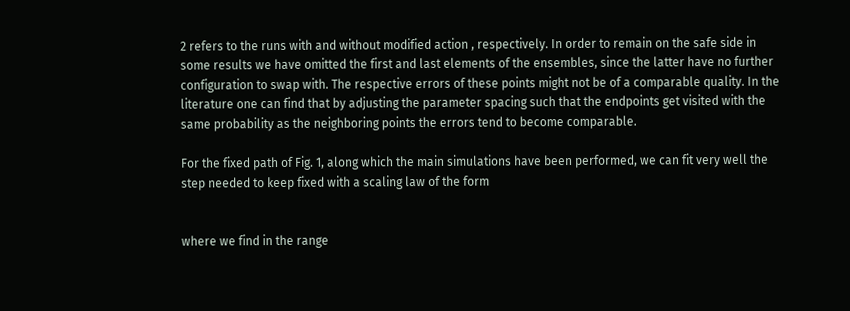2 refers to the runs with and without modified action , respectively. In order to remain on the safe side in some results we have omitted the first and last elements of the ensembles, since the latter have no further configuration to swap with. The respective errors of these points might not be of a comparable quality. In the literature one can find that by adjusting the parameter spacing such that the endpoints get visited with the same probability as the neighboring points the errors tend to become comparable.

For the fixed path of Fig. 1, along which the main simulations have been performed, we can fit very well the step needed to keep fixed with a scaling law of the form


where we find in the range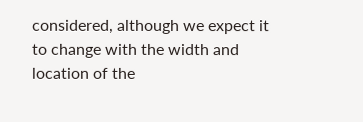considered, although we expect it to change with the width and location of the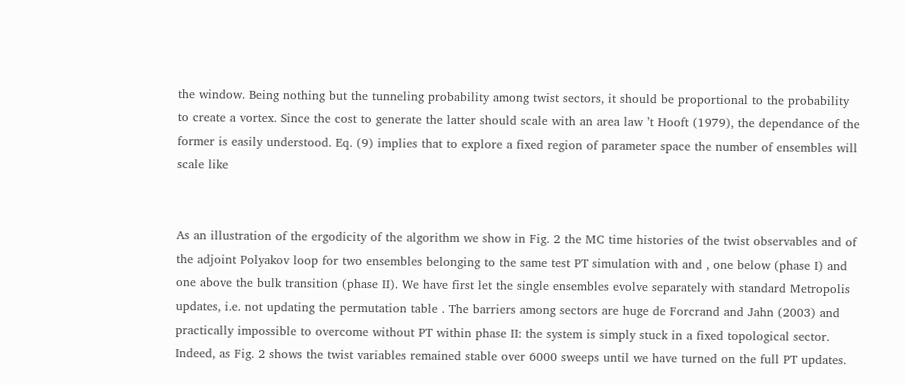the window. Being nothing but the tunneling probability among twist sectors, it should be proportional to the probability to create a vortex. Since the cost to generate the latter should scale with an area law ’t Hooft (1979), the dependance of the former is easily understood. Eq. (9) implies that to explore a fixed region of parameter space the number of ensembles will scale like


As an illustration of the ergodicity of the algorithm we show in Fig. 2 the MC time histories of the twist observables and of the adjoint Polyakov loop for two ensembles belonging to the same test PT simulation with and , one below (phase I) and one above the bulk transition (phase II). We have first let the single ensembles evolve separately with standard Metropolis updates, i.e. not updating the permutation table . The barriers among sectors are huge de Forcrand and Jahn (2003) and practically impossible to overcome without PT within phase II: the system is simply stuck in a fixed topological sector. Indeed, as Fig. 2 shows the twist variables remained stable over 6000 sweeps until we have turned on the full PT updates.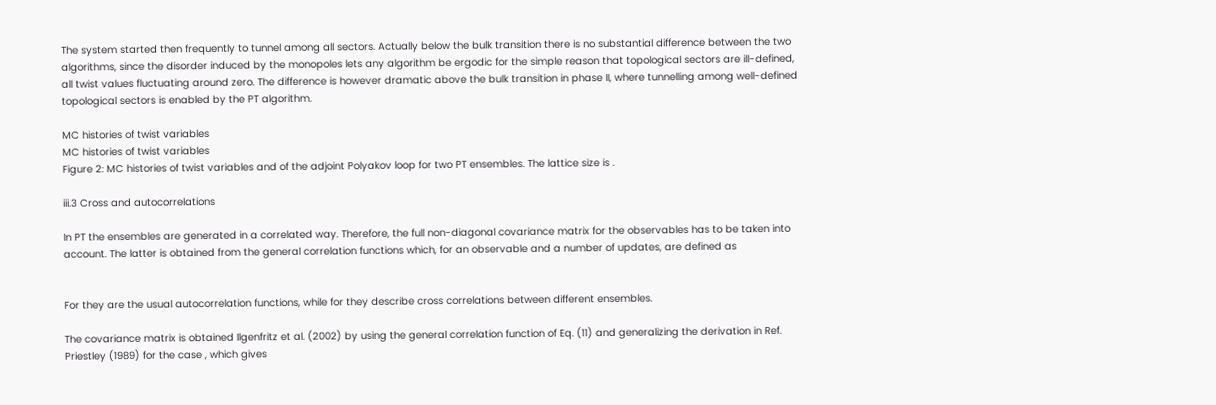The system started then frequently to tunnel among all sectors. Actually below the bulk transition there is no substantial difference between the two algorithms, since the disorder induced by the monopoles lets any algorithm be ergodic for the simple reason that topological sectors are ill-defined, all twist values fluctuating around zero. The difference is however dramatic above the bulk transition in phase II, where tunnelling among well-defined topological sectors is enabled by the PT algorithm.

MC histories of twist variables
MC histories of twist variables
Figure 2: MC histories of twist variables and of the adjoint Polyakov loop for two PT ensembles. The lattice size is .

iii.3 Cross and autocorrelations

In PT the ensembles are generated in a correlated way. Therefore, the full non-diagonal covariance matrix for the observables has to be taken into account. The latter is obtained from the general correlation functions which, for an observable and a number of updates, are defined as


For they are the usual autocorrelation functions, while for they describe cross correlations between different ensembles.

The covariance matrix is obtained Ilgenfritz et al. (2002) by using the general correlation function of Eq. (11) and generalizing the derivation in Ref. Priestley (1989) for the case , which gives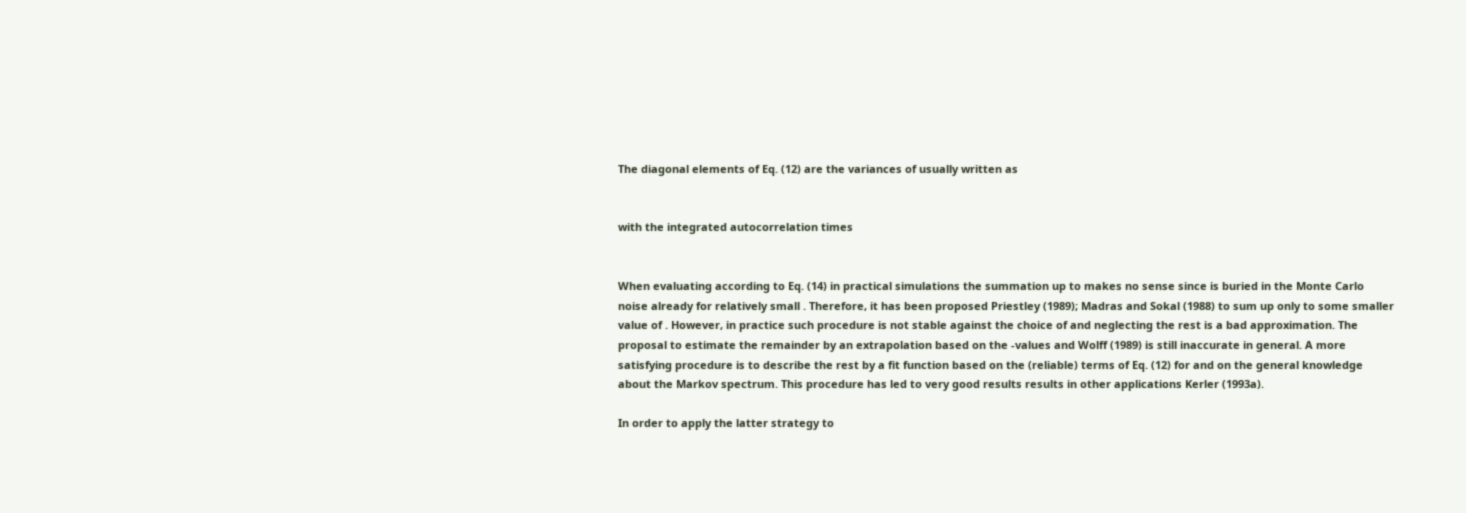The diagonal elements of Eq. (12) are the variances of usually written as


with the integrated autocorrelation times


When evaluating according to Eq. (14) in practical simulations the summation up to makes no sense since is buried in the Monte Carlo noise already for relatively small . Therefore, it has been proposed Priestley (1989); Madras and Sokal (1988) to sum up only to some smaller value of . However, in practice such procedure is not stable against the choice of and neglecting the rest is a bad approximation. The proposal to estimate the remainder by an extrapolation based on the -values and Wolff (1989) is still inaccurate in general. A more satisfying procedure is to describe the rest by a fit function based on the (reliable) terms of Eq. (12) for and on the general knowledge about the Markov spectrum. This procedure has led to very good results results in other applications Kerler (1993a).

In order to apply the latter strategy to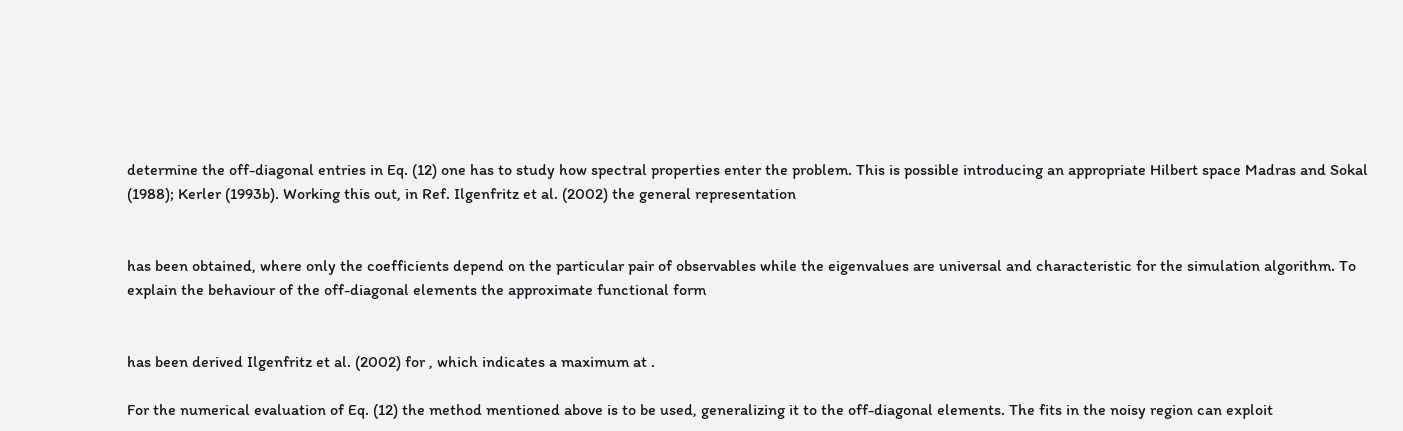determine the off-diagonal entries in Eq. (12) one has to study how spectral properties enter the problem. This is possible introducing an appropriate Hilbert space Madras and Sokal (1988); Kerler (1993b). Working this out, in Ref. Ilgenfritz et al. (2002) the general representation


has been obtained, where only the coefficients depend on the particular pair of observables while the eigenvalues are universal and characteristic for the simulation algorithm. To explain the behaviour of the off-diagonal elements the approximate functional form


has been derived Ilgenfritz et al. (2002) for , which indicates a maximum at .

For the numerical evaluation of Eq. (12) the method mentioned above is to be used, generalizing it to the off-diagonal elements. The fits in the noisy region can exploit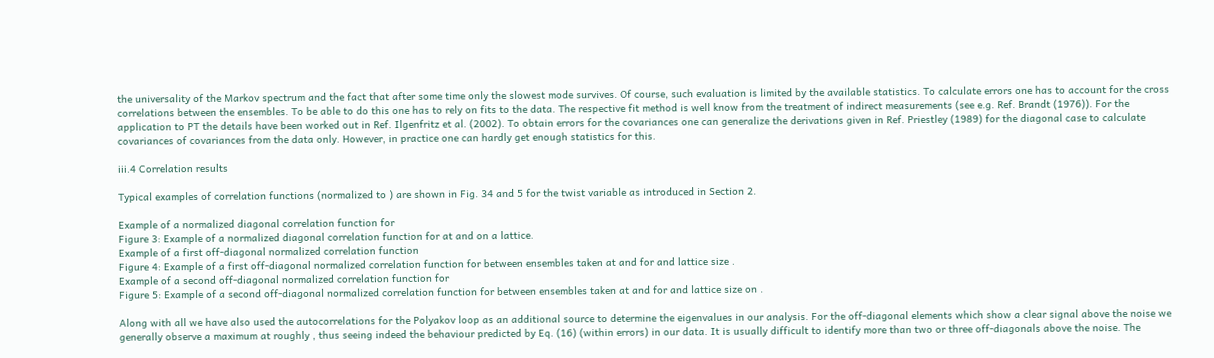the universality of the Markov spectrum and the fact that after some time only the slowest mode survives. Of course, such evaluation is limited by the available statistics. To calculate errors one has to account for the cross correlations between the ensembles. To be able to do this one has to rely on fits to the data. The respective fit method is well know from the treatment of indirect measurements (see e.g. Ref. Brandt (1976)). For the application to PT the details have been worked out in Ref. Ilgenfritz et al. (2002). To obtain errors for the covariances one can generalize the derivations given in Ref. Priestley (1989) for the diagonal case to calculate covariances of covariances from the data only. However, in practice one can hardly get enough statistics for this.

iii.4 Correlation results

Typical examples of correlation functions (normalized to ) are shown in Fig. 34 and 5 for the twist variable as introduced in Section 2.

Example of a normalized diagonal correlation function for
Figure 3: Example of a normalized diagonal correlation function for at and on a lattice.
Example of a first off-diagonal normalized correlation function
Figure 4: Example of a first off-diagonal normalized correlation function for between ensembles taken at and for and lattice size .
Example of a second off-diagonal normalized correlation function for
Figure 5: Example of a second off-diagonal normalized correlation function for between ensembles taken at and for and lattice size on .

Along with all we have also used the autocorrelations for the Polyakov loop as an additional source to determine the eigenvalues in our analysis. For the off-diagonal elements which show a clear signal above the noise we generally observe a maximum at roughly , thus seeing indeed the behaviour predicted by Eq. (16) (within errors) in our data. It is usually difficult to identify more than two or three off-diagonals above the noise. The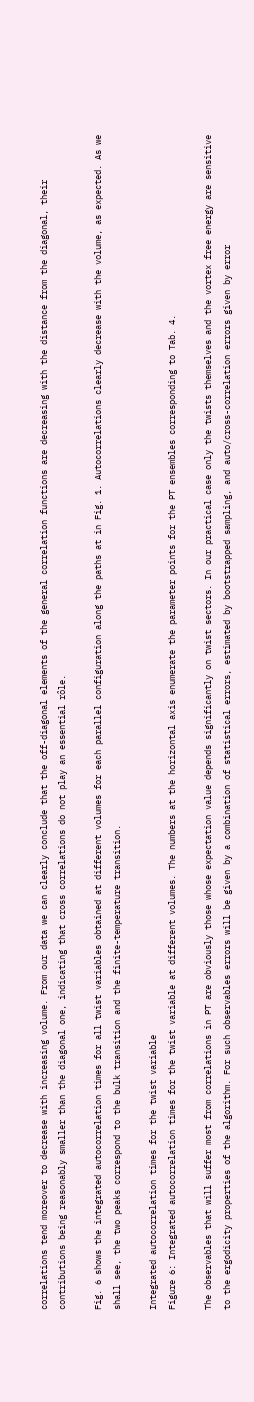correlations tend moreover to decrease with increasing volume. From our data we can clearly conclude that the off-diagonal elements of the general correlation functions are decreasing with the distance from the diagonal, their contributions being reasonably smaller than the diagonal one, indicating that cross correlations do not play an essential rôle.

Fig. 6 shows the integrated autocorrelation times for all twist variables obtained at different volumes for each parallel configuration along the paths at in Fig. 1. Autocorrelations clearly decrease with the volume, as expected. As we shall see, the two peaks correspond to the bulk transition and the finite-temperature transition.

Integrated autocorrelation times for the twist variable
Figure 6: Integrated autocorrelation times for the twist variable at different volumes. The numbers at the horizontal axis enumerate the parameter points for the PT ensembles corresponding to Tab. 4.

The observables that will suffer most from correlations in PT are obviously those whose expectation value depends significantly on twist sectors. In our practical case only the twists themselves and the vortex free energy are sensitive to the ergodicity properties of the algorithm. For such observables errors will be given by a combination of statistical errors, estimated by bootstrapped sampling, and auto/cross-correlation errors given by error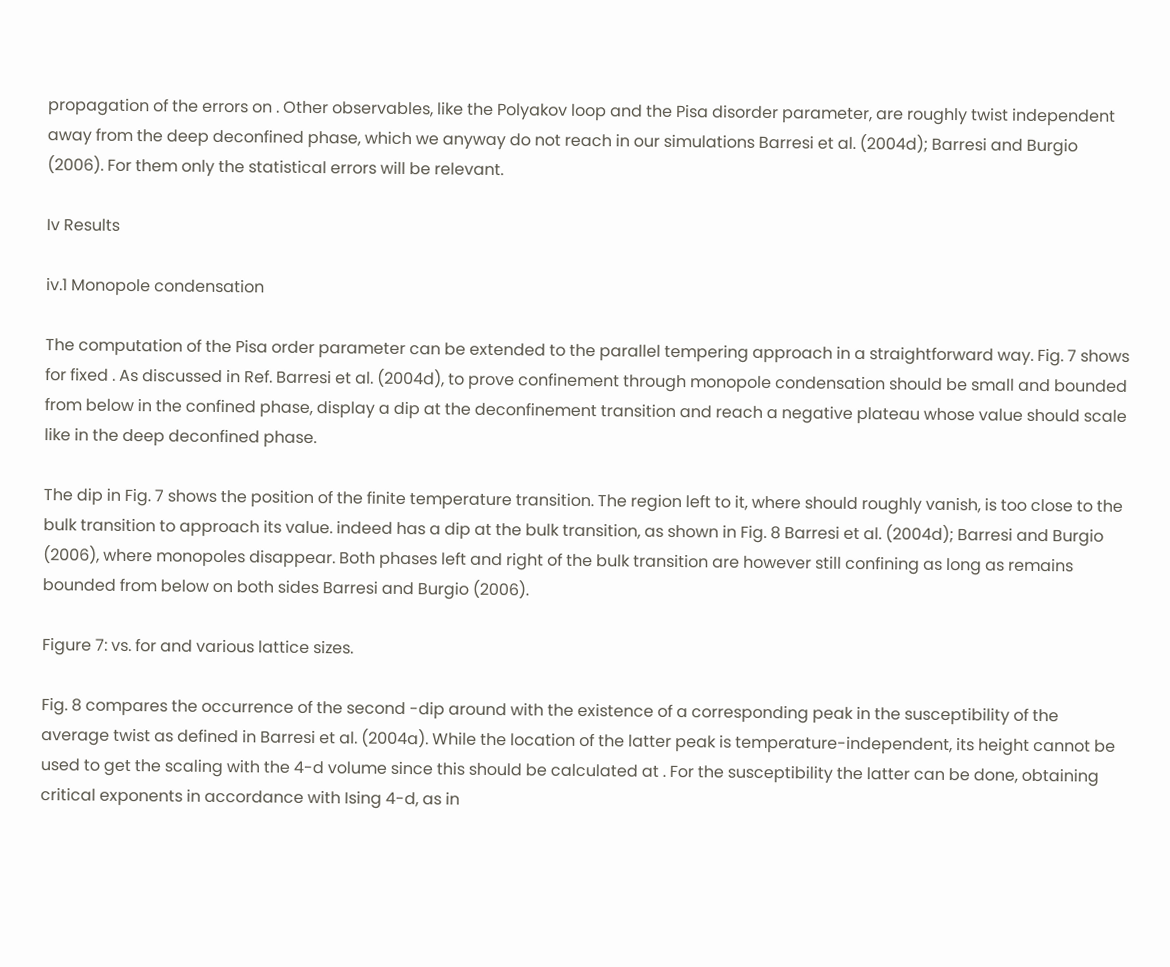propagation of the errors on . Other observables, like the Polyakov loop and the Pisa disorder parameter, are roughly twist independent away from the deep deconfined phase, which we anyway do not reach in our simulations Barresi et al. (2004d); Barresi and Burgio (2006). For them only the statistical errors will be relevant.

Iv Results

iv.1 Monopole condensation

The computation of the Pisa order parameter can be extended to the parallel tempering approach in a straightforward way. Fig. 7 shows for fixed . As discussed in Ref. Barresi et al. (2004d), to prove confinement through monopole condensation should be small and bounded from below in the confined phase, display a dip at the deconfinement transition and reach a negative plateau whose value should scale like in the deep deconfined phase.

The dip in Fig. 7 shows the position of the finite temperature transition. The region left to it, where should roughly vanish, is too close to the bulk transition to approach its value. indeed has a dip at the bulk transition, as shown in Fig. 8 Barresi et al. (2004d); Barresi and Burgio (2006), where monopoles disappear. Both phases left and right of the bulk transition are however still confining as long as remains bounded from below on both sides Barresi and Burgio (2006).

Figure 7: vs. for and various lattice sizes.

Fig. 8 compares the occurrence of the second -dip around with the existence of a corresponding peak in the susceptibility of the average twist as defined in Barresi et al. (2004a). While the location of the latter peak is temperature-independent, its height cannot be used to get the scaling with the 4-d volume since this should be calculated at . For the susceptibility the latter can be done, obtaining critical exponents in accordance with Ising 4-d, as in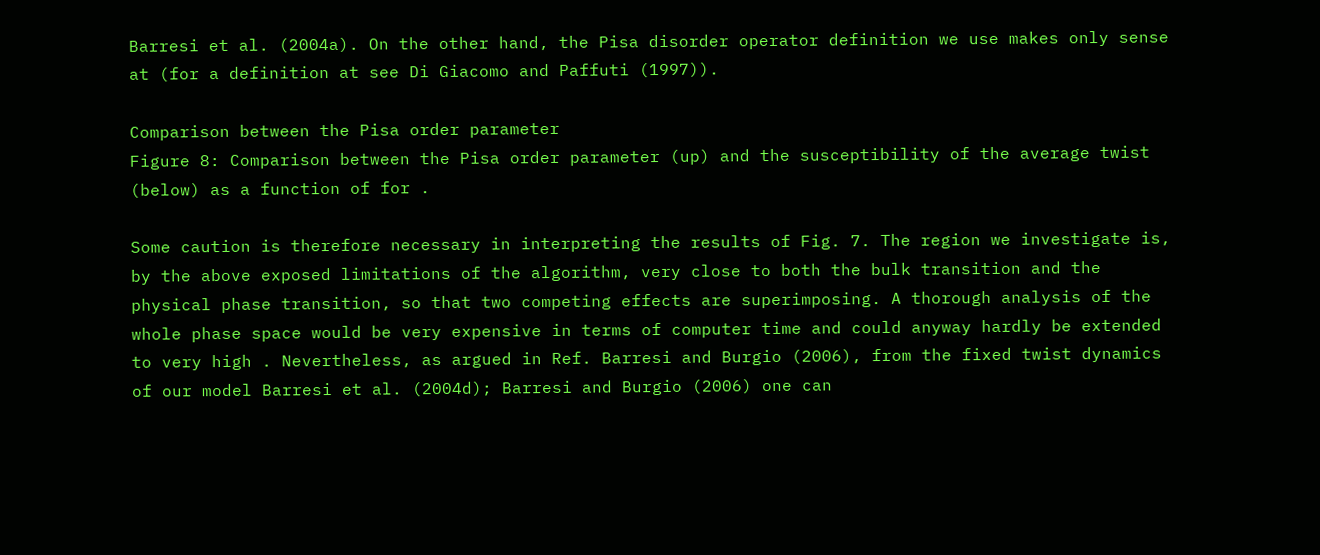Barresi et al. (2004a). On the other hand, the Pisa disorder operator definition we use makes only sense at (for a definition at see Di Giacomo and Paffuti (1997)).

Comparison between the Pisa order parameter
Figure 8: Comparison between the Pisa order parameter (up) and the susceptibility of the average twist (below) as a function of for .

Some caution is therefore necessary in interpreting the results of Fig. 7. The region we investigate is, by the above exposed limitations of the algorithm, very close to both the bulk transition and the physical phase transition, so that two competing effects are superimposing. A thorough analysis of the whole phase space would be very expensive in terms of computer time and could anyway hardly be extended to very high . Nevertheless, as argued in Ref. Barresi and Burgio (2006), from the fixed twist dynamics of our model Barresi et al. (2004d); Barresi and Burgio (2006) one can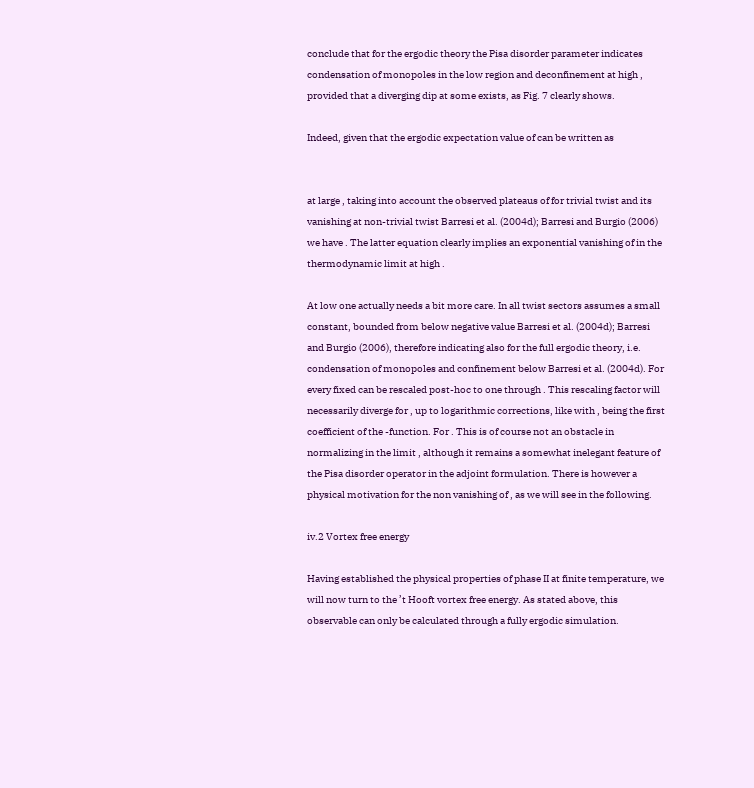conclude that for the ergodic theory the Pisa disorder parameter indicates condensation of monopoles in the low region and deconfinement at high , provided that a diverging dip at some exists, as Fig. 7 clearly shows.

Indeed, given that the ergodic expectation value of can be written as


at large , taking into account the observed plateaus of for trivial twist and its vanishing at non-trivial twist Barresi et al. (2004d); Barresi and Burgio (2006) we have . The latter equation clearly implies an exponential vanishing of in the thermodynamic limit at high .

At low one actually needs a bit more care. In all twist sectors assumes a small constant, bounded from below negative value Barresi et al. (2004d); Barresi and Burgio (2006), therefore indicating also for the full ergodic theory, i.e. condensation of monopoles and confinement below Barresi et al. (2004d). For every fixed can be rescaled post-hoc to one through . This rescaling factor will necessarily diverge for , up to logarithmic corrections, like with , being the first coefficient of the -function. For . This is of course not an obstacle in normalizing in the limit , although it remains a somewhat inelegant feature of the Pisa disorder operator in the adjoint formulation. There is however a physical motivation for the non vanishing of , as we will see in the following.

iv.2 Vortex free energy

Having established the physical properties of phase II at finite temperature, we will now turn to the ’t Hooft vortex free energy. As stated above, this observable can only be calculated through a fully ergodic simulation.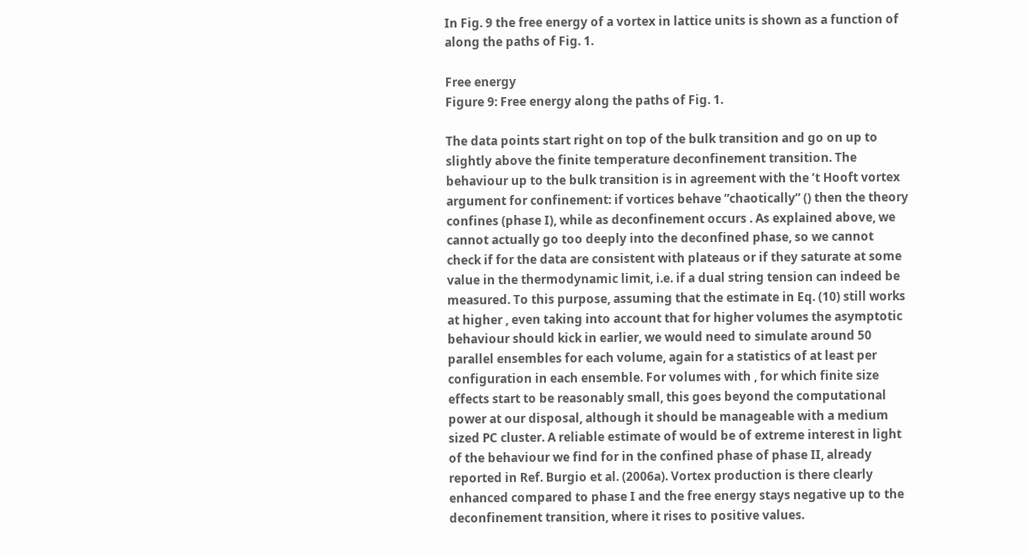In Fig. 9 the free energy of a vortex in lattice units is shown as a function of along the paths of Fig. 1.

Free energy
Figure 9: Free energy along the paths of Fig. 1.

The data points start right on top of the bulk transition and go on up to slightly above the finite temperature deconfinement transition. The behaviour up to the bulk transition is in agreement with the ’t Hooft vortex argument for confinement: if vortices behave ”chaotically” () then the theory confines (phase I), while as deconfinement occurs . As explained above, we cannot actually go too deeply into the deconfined phase, so we cannot check if for the data are consistent with plateaus or if they saturate at some value in the thermodynamic limit, i.e. if a dual string tension can indeed be measured. To this purpose, assuming that the estimate in Eq. (10) still works at higher , even taking into account that for higher volumes the asymptotic behaviour should kick in earlier, we would need to simulate around 50 parallel ensembles for each volume, again for a statistics of at least per configuration in each ensemble. For volumes with , for which finite size effects start to be reasonably small, this goes beyond the computational power at our disposal, although it should be manageable with a medium sized PC cluster. A reliable estimate of would be of extreme interest in light of the behaviour we find for in the confined phase of phase II, already reported in Ref. Burgio et al. (2006a). Vortex production is there clearly enhanced compared to phase I and the free energy stays negative up to the deconfinement transition, where it rises to positive values.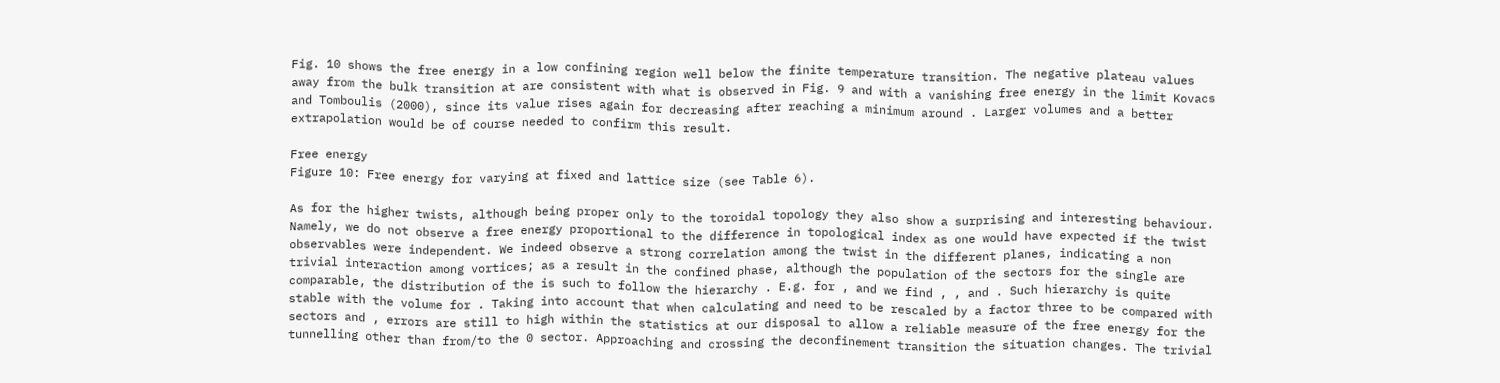Fig. 10 shows the free energy in a low confining region well below the finite temperature transition. The negative plateau values away from the bulk transition at are consistent with what is observed in Fig. 9 and with a vanishing free energy in the limit Kovacs and Tomboulis (2000), since its value rises again for decreasing after reaching a minimum around . Larger volumes and a better extrapolation would be of course needed to confirm this result.

Free energy
Figure 10: Free energy for varying at fixed and lattice size (see Table 6).

As for the higher twists, although being proper only to the toroidal topology they also show a surprising and interesting behaviour. Namely, we do not observe a free energy proportional to the difference in topological index as one would have expected if the twist observables were independent. We indeed observe a strong correlation among the twist in the different planes, indicating a non trivial interaction among vortices; as a result in the confined phase, although the population of the sectors for the single are comparable, the distribution of the is such to follow the hierarchy . E.g. for , and we find , , and . Such hierarchy is quite stable with the volume for . Taking into account that when calculating and need to be rescaled by a factor three to be compared with sectors and , errors are still to high within the statistics at our disposal to allow a reliable measure of the free energy for the tunnelling other than from/to the 0 sector. Approaching and crossing the deconfinement transition the situation changes. The trivial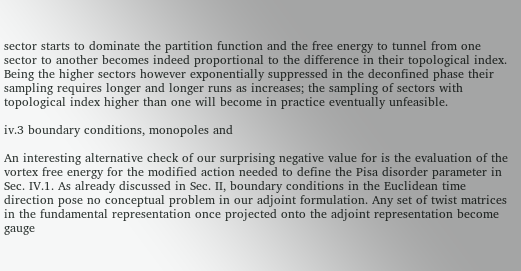sector starts to dominate the partition function and the free energy to tunnel from one sector to another becomes indeed proportional to the difference in their topological index. Being the higher sectors however exponentially suppressed in the deconfined phase their sampling requires longer and longer runs as increases; the sampling of sectors with topological index higher than one will become in practice eventually unfeasible.

iv.3 boundary conditions, monopoles and

An interesting alternative check of our surprising negative value for is the evaluation of the vortex free energy for the modified action needed to define the Pisa disorder parameter in Sec. IV.1. As already discussed in Sec. II, boundary conditions in the Euclidean time direction pose no conceptual problem in our adjoint formulation. Any set of twist matrices in the fundamental representation once projected onto the adjoint representation become gauge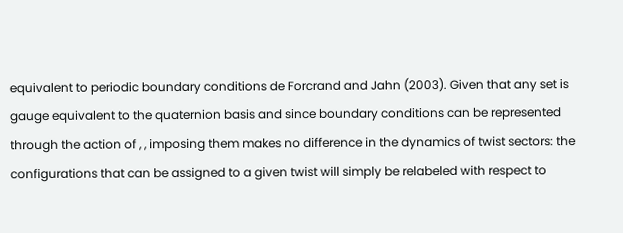equivalent to periodic boundary conditions de Forcrand and Jahn (2003). Given that any set is gauge equivalent to the quaternion basis and since boundary conditions can be represented through the action of , , imposing them makes no difference in the dynamics of twist sectors: the configurations that can be assigned to a given twist will simply be relabeled with respect to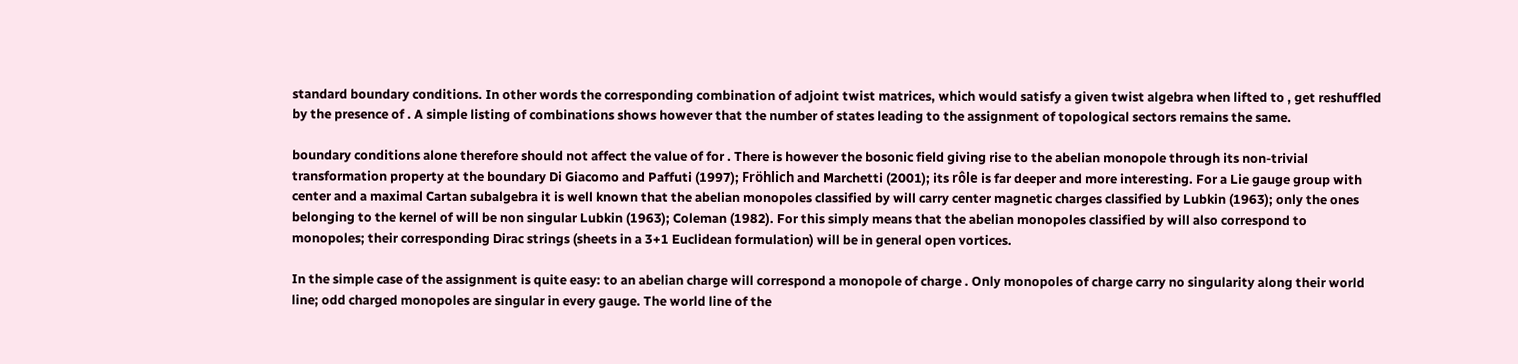standard boundary conditions. In other words the corresponding combination of adjoint twist matrices, which would satisfy a given twist algebra when lifted to , get reshuffled by the presence of . A simple listing of combinations shows however that the number of states leading to the assignment of topological sectors remains the same.

boundary conditions alone therefore should not affect the value of for . There is however the bosonic field giving rise to the abelian monopole through its non-trivial transformation property at the boundary Di Giacomo and Paffuti (1997); Fröhlich and Marchetti (2001); its rôle is far deeper and more interesting. For a Lie gauge group with center and a maximal Cartan subalgebra it is well known that the abelian monopoles classified by will carry center magnetic charges classified by Lubkin (1963); only the ones belonging to the kernel of will be non singular Lubkin (1963); Coleman (1982). For this simply means that the abelian monopoles classified by will also correspond to monopoles; their corresponding Dirac strings (sheets in a 3+1 Euclidean formulation) will be in general open vortices.

In the simple case of the assignment is quite easy: to an abelian charge will correspond a monopole of charge . Only monopoles of charge carry no singularity along their world line; odd charged monopoles are singular in every gauge. The world line of the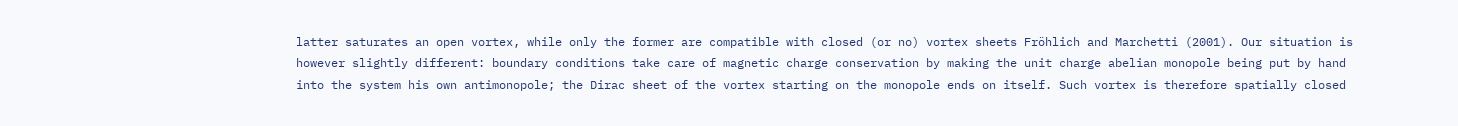latter saturates an open vortex, while only the former are compatible with closed (or no) vortex sheets Fröhlich and Marchetti (2001). Our situation is however slightly different: boundary conditions take care of magnetic charge conservation by making the unit charge abelian monopole being put by hand into the system his own antimonopole; the Dirac sheet of the vortex starting on the monopole ends on itself. Such vortex is therefore spatially closed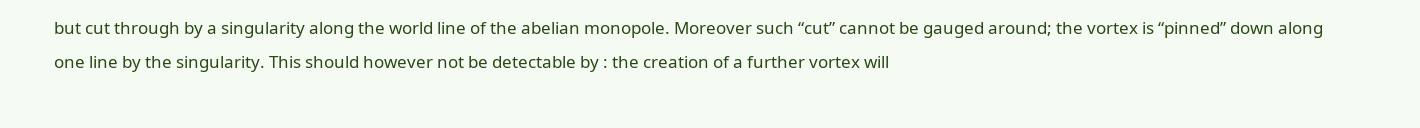but cut through by a singularity along the world line of the abelian monopole. Moreover such “cut” cannot be gauged around; the vortex is “pinned” down along one line by the singularity. This should however not be detectable by : the creation of a further vortex will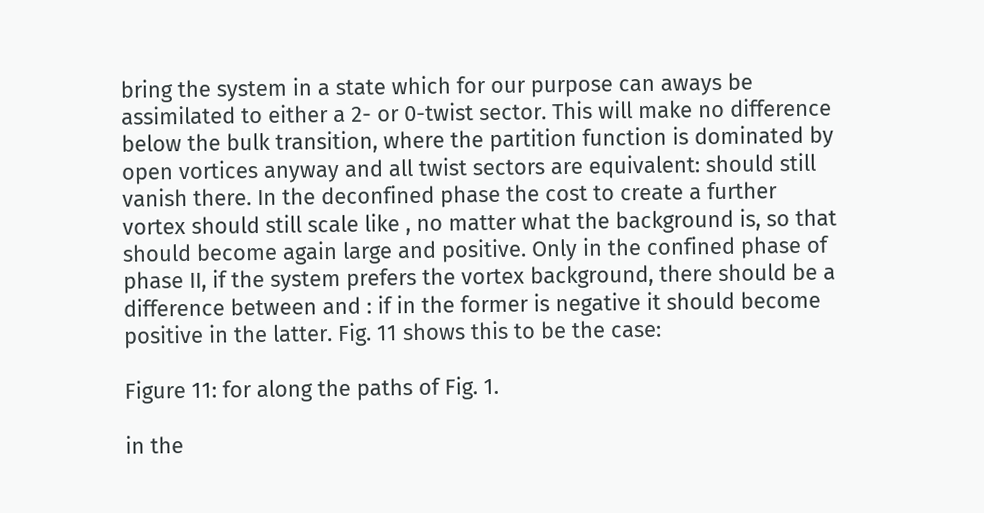bring the system in a state which for our purpose can aways be assimilated to either a 2- or 0-twist sector. This will make no difference below the bulk transition, where the partition function is dominated by open vortices anyway and all twist sectors are equivalent: should still vanish there. In the deconfined phase the cost to create a further vortex should still scale like , no matter what the background is, so that should become again large and positive. Only in the confined phase of phase II, if the system prefers the vortex background, there should be a difference between and : if in the former is negative it should become positive in the latter. Fig. 11 shows this to be the case:

Figure 11: for along the paths of Fig. 1.

in the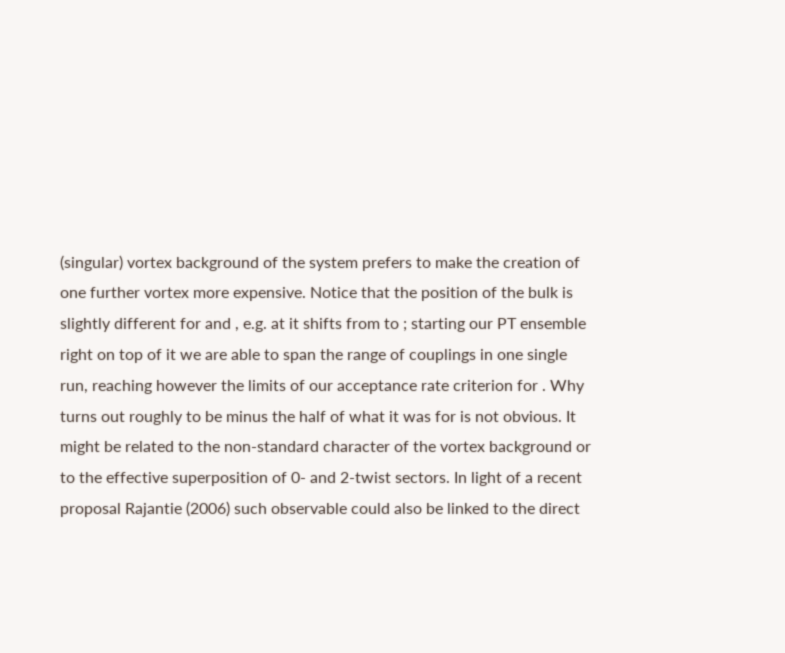(singular) vortex background of the system prefers to make the creation of one further vortex more expensive. Notice that the position of the bulk is slightly different for and , e.g. at it shifts from to ; starting our PT ensemble right on top of it we are able to span the range of couplings in one single run, reaching however the limits of our acceptance rate criterion for . Why turns out roughly to be minus the half of what it was for is not obvious. It might be related to the non-standard character of the vortex background or to the effective superposition of 0- and 2-twist sectors. In light of a recent proposal Rajantie (2006) such observable could also be linked to the direct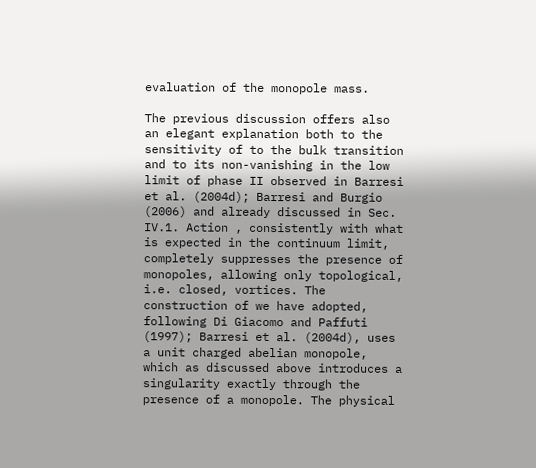evaluation of the monopole mass.

The previous discussion offers also an elegant explanation both to the sensitivity of to the bulk transition and to its non-vanishing in the low limit of phase II observed in Barresi et al. (2004d); Barresi and Burgio (2006) and already discussed in Sec. IV.1. Action , consistently with what is expected in the continuum limit, completely suppresses the presence of monopoles, allowing only topological, i.e. closed, vortices. The construction of we have adopted, following Di Giacomo and Paffuti (1997); Barresi et al. (2004d), uses a unit charged abelian monopole, which as discussed above introduces a singularity exactly through the presence of a monopole. The physical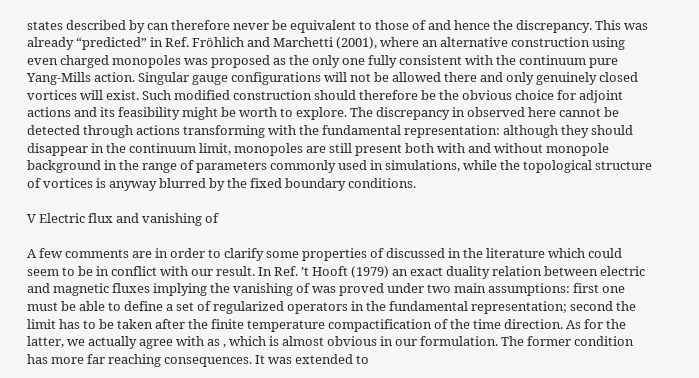states described by can therefore never be equivalent to those of and hence the discrepancy. This was already “predicted” in Ref. Fröhlich and Marchetti (2001), where an alternative construction using even charged monopoles was proposed as the only one fully consistent with the continuum pure Yang-Mills action. Singular gauge configurations will not be allowed there and only genuinely closed vortices will exist. Such modified construction should therefore be the obvious choice for adjoint actions and its feasibility might be worth to explore. The discrepancy in observed here cannot be detected through actions transforming with the fundamental representation: although they should disappear in the continuum limit, monopoles are still present both with and without monopole background in the range of parameters commonly used in simulations, while the topological structure of vortices is anyway blurred by the fixed boundary conditions.

V Electric flux and vanishing of

A few comments are in order to clarify some properties of discussed in the literature which could seem to be in conflict with our result. In Ref. ’t Hooft (1979) an exact duality relation between electric and magnetic fluxes implying the vanishing of was proved under two main assumptions: first one must be able to define a set of regularized operators in the fundamental representation; second the limit has to be taken after the finite temperature compactification of the time direction. As for the latter, we actually agree with as , which is almost obvious in our formulation. The former condition has more far reaching consequences. It was extended to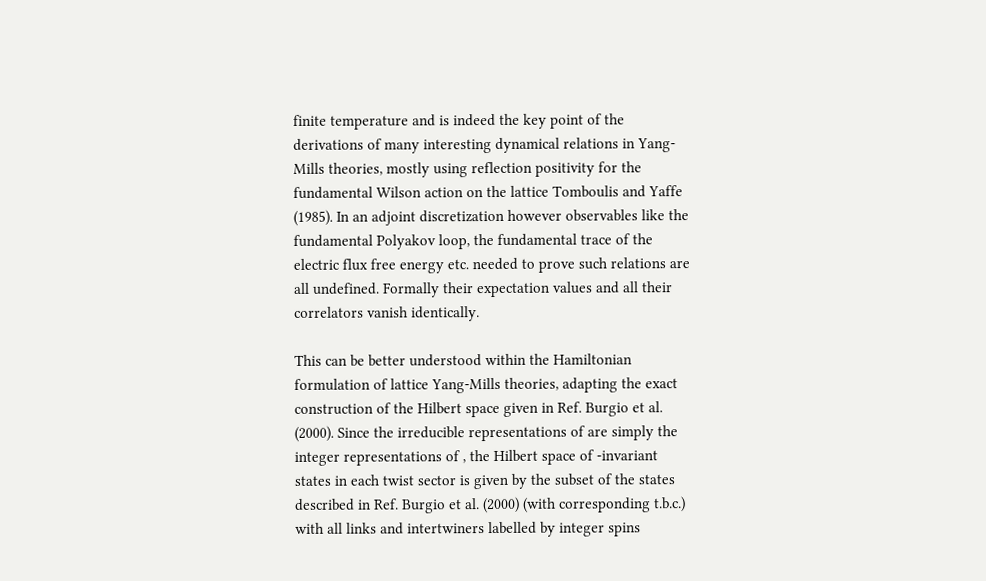finite temperature and is indeed the key point of the derivations of many interesting dynamical relations in Yang-Mills theories, mostly using reflection positivity for the fundamental Wilson action on the lattice Tomboulis and Yaffe (1985). In an adjoint discretization however observables like the fundamental Polyakov loop, the fundamental trace of the electric flux free energy etc. needed to prove such relations are all undefined. Formally their expectation values and all their correlators vanish identically.

This can be better understood within the Hamiltonian formulation of lattice Yang-Mills theories, adapting the exact construction of the Hilbert space given in Ref. Burgio et al. (2000). Since the irreducible representations of are simply the integer representations of , the Hilbert space of -invariant states in each twist sector is given by the subset of the states described in Ref. Burgio et al. (2000) (with corresponding t.b.c.) with all links and intertwiners labelled by integer spins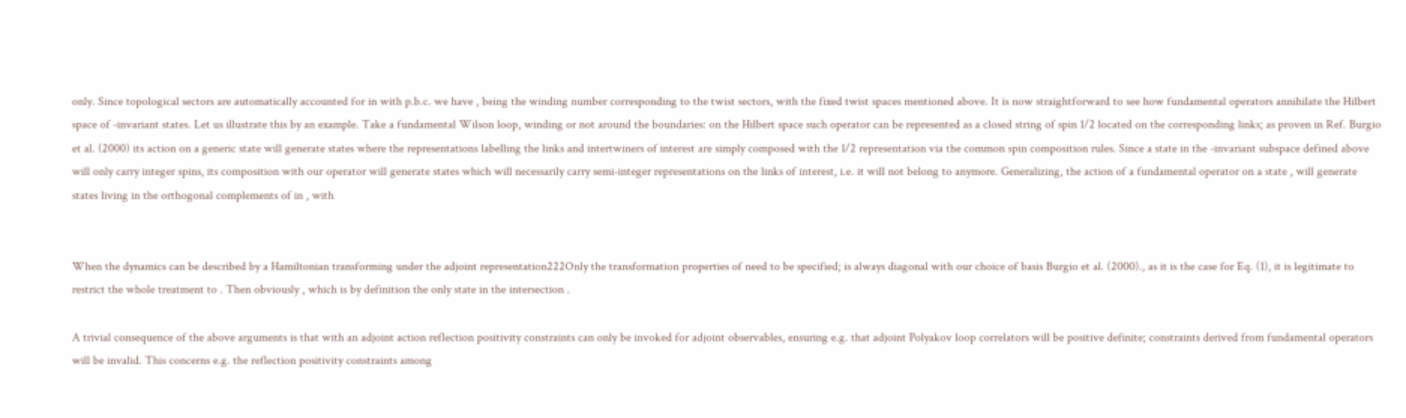only. Since topological sectors are automatically accounted for in with p.b.c. we have , being the winding number corresponding to the twist sectors, with the fixed twist spaces mentioned above. It is now straightforward to see how fundamental operators annihilate the Hilbert space of -invariant states. Let us illustrate this by an example. Take a fundamental Wilson loop, winding or not around the boundaries: on the Hilbert space such operator can be represented as a closed string of spin 1/2 located on the corresponding links; as proven in Ref. Burgio et al. (2000) its action on a generic state will generate states where the representations labelling the links and intertwiners of interest are simply composed with the 1/2 representation via the common spin composition rules. Since a state in the -invariant subspace defined above will only carry integer spins, its composition with our operator will generate states which will necessarily carry semi-integer representations on the links of interest, i.e. it will not belong to anymore. Generalizing, the action of a fundamental operator on a state , will generate states living in the orthogonal complements of in , with


When the dynamics can be described by a Hamiltonian transforming under the adjoint representation222Only the transformation properties of need to be specified; is always diagonal with our choice of basis Burgio et al. (2000)., as it is the case for Eq. (1), it is legitimate to restrict the whole treatment to . Then obviously , which is by definition the only state in the intersection .

A trivial consequence of the above arguments is that with an adjoint action reflection positivity constraints can only be invoked for adjoint observables, ensuring e.g. that adjoint Polyakov loop correlators will be positive definite; constraints derived from fundamental operators will be invalid. This concerns e.g. the reflection positivity constraints among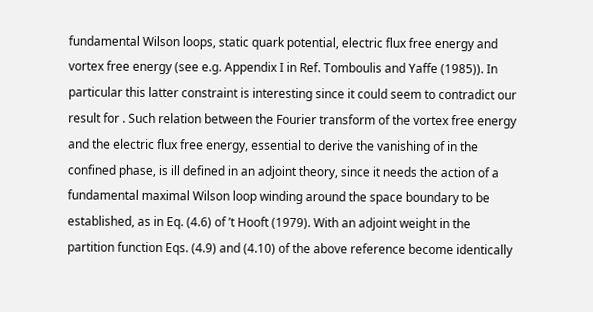fundamental Wilson loops, static quark potential, electric flux free energy and vortex free energy (see e.g. Appendix I in Ref. Tomboulis and Yaffe (1985)). In particular this latter constraint is interesting since it could seem to contradict our result for . Such relation between the Fourier transform of the vortex free energy and the electric flux free energy, essential to derive the vanishing of in the confined phase, is ill defined in an adjoint theory, since it needs the action of a fundamental maximal Wilson loop winding around the space boundary to be established, as in Eq. (4.6) of ’t Hooft (1979). With an adjoint weight in the partition function Eqs. (4.9) and (4.10) of the above reference become identically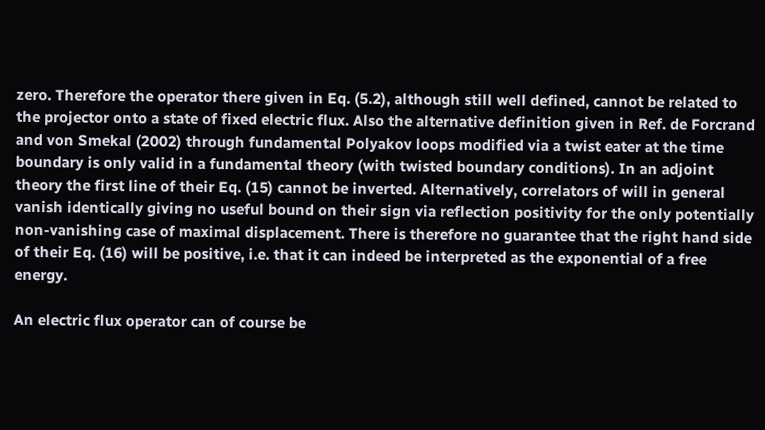zero. Therefore the operator there given in Eq. (5.2), although still well defined, cannot be related to the projector onto a state of fixed electric flux. Also the alternative definition given in Ref. de Forcrand and von Smekal (2002) through fundamental Polyakov loops modified via a twist eater at the time boundary is only valid in a fundamental theory (with twisted boundary conditions). In an adjoint theory the first line of their Eq. (15) cannot be inverted. Alternatively, correlators of will in general vanish identically giving no useful bound on their sign via reflection positivity for the only potentially non-vanishing case of maximal displacement. There is therefore no guarantee that the right hand side of their Eq. (16) will be positive, i.e. that it can indeed be interpreted as the exponential of a free energy.

An electric flux operator can of course be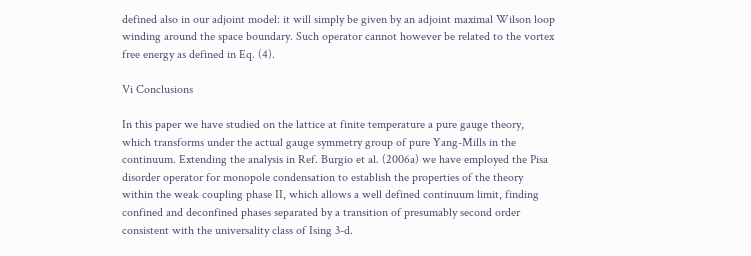defined also in our adjoint model: it will simply be given by an adjoint maximal Wilson loop winding around the space boundary. Such operator cannot however be related to the vortex free energy as defined in Eq. (4).

Vi Conclusions

In this paper we have studied on the lattice at finite temperature a pure gauge theory, which transforms under the actual gauge symmetry group of pure Yang-Mills in the continuum. Extending the analysis in Ref. Burgio et al. (2006a) we have employed the Pisa disorder operator for monopole condensation to establish the properties of the theory within the weak coupling phase II, which allows a well defined continuum limit, finding confined and deconfined phases separated by a transition of presumably second order consistent with the universality class of Ising 3-d.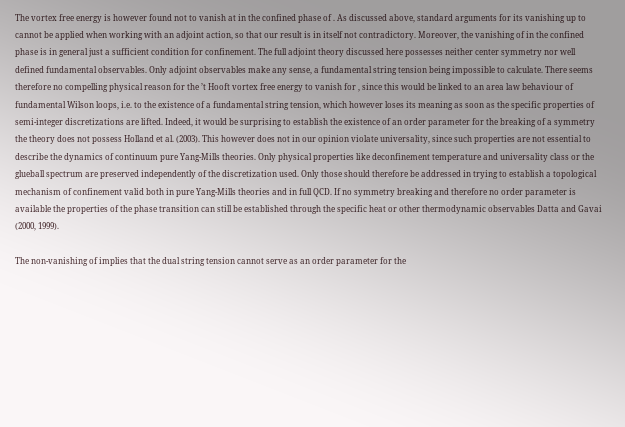The vortex free energy is however found not to vanish at in the confined phase of . As discussed above, standard arguments for its vanishing up to cannot be applied when working with an adjoint action, so that our result is in itself not contradictory. Moreover, the vanishing of in the confined phase is in general just a sufficient condition for confinement. The full adjoint theory discussed here possesses neither center symmetry nor well defined fundamental observables. Only adjoint observables make any sense, a fundamental string tension being impossible to calculate. There seems therefore no compelling physical reason for the ’t Hooft vortex free energy to vanish for , since this would be linked to an area law behaviour of fundamental Wilson loops, i.e. to the existence of a fundamental string tension, which however loses its meaning as soon as the specific properties of semi-integer discretizations are lifted. Indeed, it would be surprising to establish the existence of an order parameter for the breaking of a symmetry the theory does not possess Holland et al. (2003). This however does not in our opinion violate universality, since such properties are not essential to describe the dynamics of continuum pure Yang-Mills theories. Only physical properties like deconfinement temperature and universality class or the glueball spectrum are preserved independently of the discretization used. Only those should therefore be addressed in trying to establish a topological mechanism of confinement valid both in pure Yang-Mills theories and in full QCD. If no symmetry breaking and therefore no order parameter is available the properties of the phase transition can still be established through the specific heat or other thermodynamic observables Datta and Gavai (2000, 1999).

The non-vanishing of implies that the dual string tension cannot serve as an order parameter for the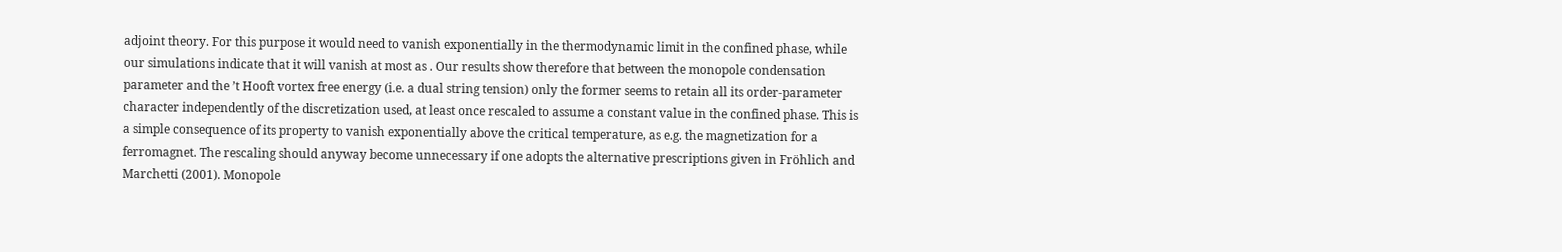adjoint theory. For this purpose it would need to vanish exponentially in the thermodynamic limit in the confined phase, while our simulations indicate that it will vanish at most as . Our results show therefore that between the monopole condensation parameter and the ’t Hooft vortex free energy (i.e. a dual string tension) only the former seems to retain all its order-parameter character independently of the discretization used, at least once rescaled to assume a constant value in the confined phase. This is a simple consequence of its property to vanish exponentially above the critical temperature, as e.g. the magnetization for a ferromagnet. The rescaling should anyway become unnecessary if one adopts the alternative prescriptions given in Fröhlich and Marchetti (2001). Monopole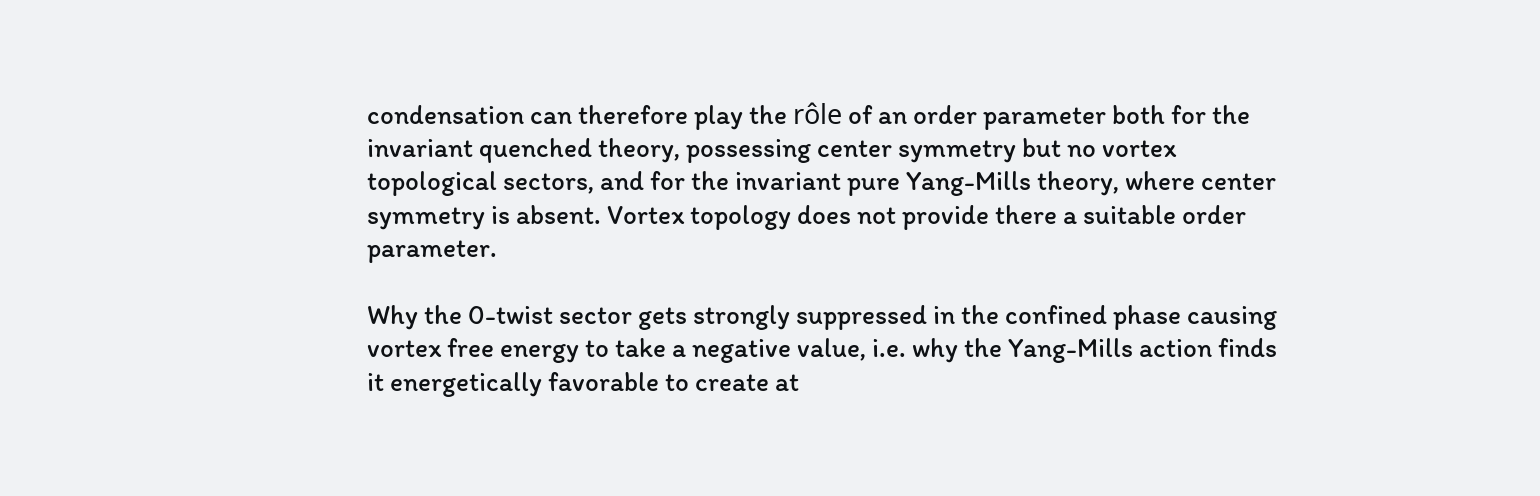condensation can therefore play the rôle of an order parameter both for the invariant quenched theory, possessing center symmetry but no vortex topological sectors, and for the invariant pure Yang-Mills theory, where center symmetry is absent. Vortex topology does not provide there a suitable order parameter.

Why the 0-twist sector gets strongly suppressed in the confined phase causing vortex free energy to take a negative value, i.e. why the Yang-Mills action finds it energetically favorable to create at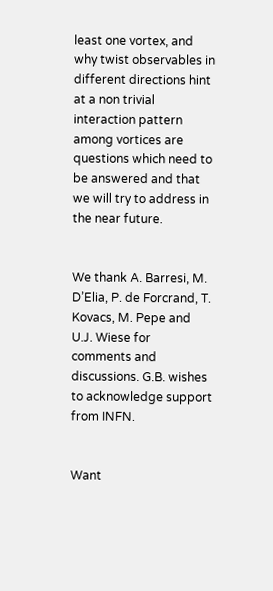least one vortex, and why twist observables in different directions hint at a non trivial interaction pattern among vortices are questions which need to be answered and that we will try to address in the near future.


We thank A. Barresi, M. D’Elia, P. de Forcrand, T. Kovacs, M. Pepe and U.J. Wiese for comments and discussions. G.B. wishes to acknowledge support from INFN.


Want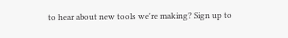to hear about new tools we're making? Sign up to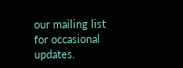our mailing list for occasional updates.